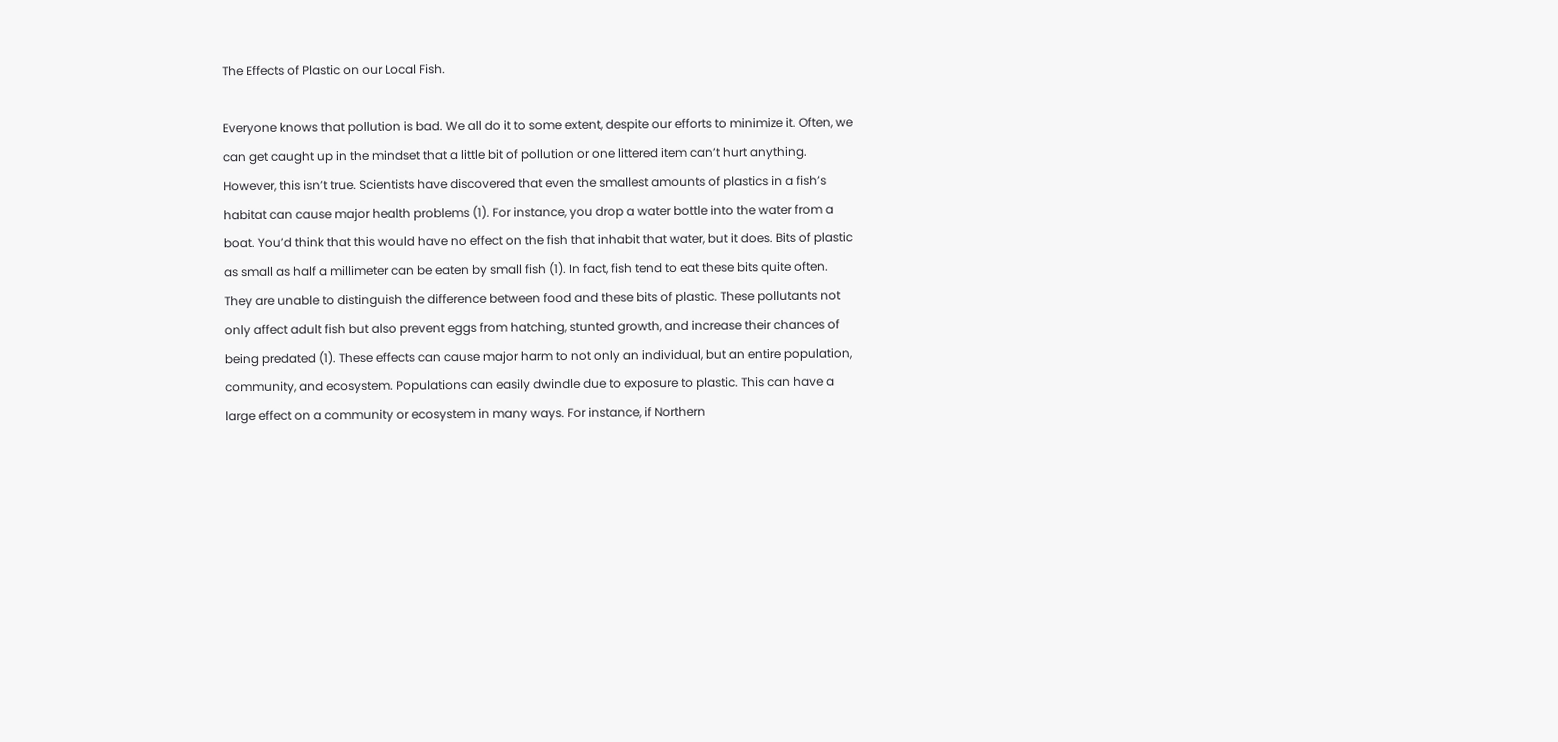The Effects of Plastic on our Local Fish.

Everyone knows that pollution is bad. We all do it to some extent, despite our efforts to minimize it. Often, we can get caught up in the mindset that a little bit of pollution or one littered item can’t hurt anything. However, this isn’t true. Scientists have discovered that even the smallest amounts of plastics in a fish’s habitat can cause major health problems (1). For instance, you drop a water bottle into the water from a boat. You’d think that this would have no effect on the fish that inhabit that water, but it does. Bits of plastic as small as half a millimeter can be eaten by small fish (1). In fact, fish tend to eat these bits quite often. They are unable to distinguish the difference between food and these bits of plastic. These pollutants not only affect adult fish but also prevent eggs from hatching, stunted growth, and increase their chances of being predated (1). These effects can cause major harm to not only an individual, but an entire population, community, and ecosystem. Populations can easily dwindle due to exposure to plastic. This can have a large effect on a community or ecosystem in many ways. For instance, if Northern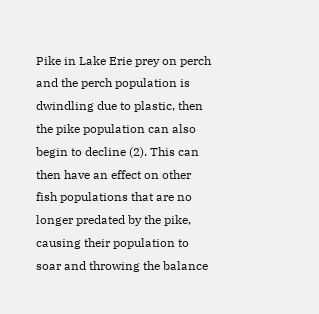Pike in Lake Erie prey on perch and the perch population is dwindling due to plastic, then the pike population can also begin to decline (2). This can then have an effect on other fish populations that are no longer predated by the pike, causing their population to soar and throwing the balance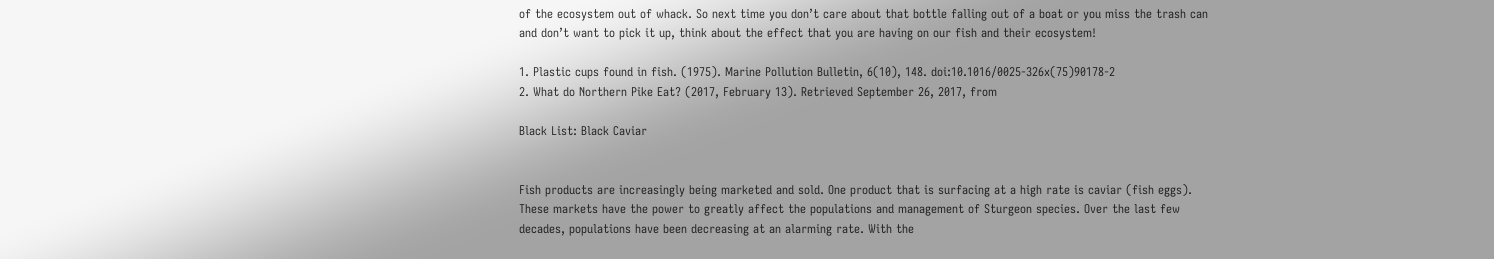of the ecosystem out of whack. So next time you don’t care about that bottle falling out of a boat or you miss the trash can and don’t want to pick it up, think about the effect that you are having on our fish and their ecosystem!

1. Plastic cups found in fish. (1975). Marine Pollution Bulletin, 6(10), 148. doi:10.1016/0025-326x(75)90178-2
2. What do Northern Pike Eat? (2017, February 13). Retrieved September 26, 2017, from

Black List: Black Caviar


Fish products are increasingly being marketed and sold. One product that is surfacing at a high rate is caviar (fish eggs). These markets have the power to greatly affect the populations and management of Sturgeon species. Over the last few decades, populations have been decreasing at an alarming rate. With the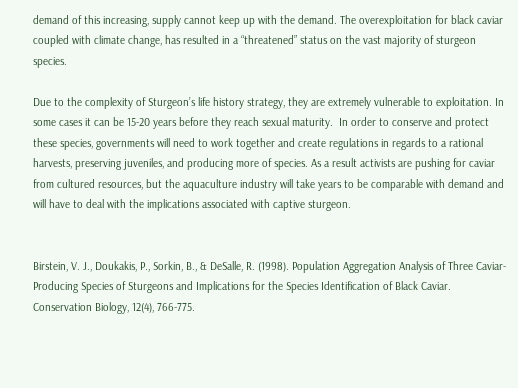demand of this increasing, supply cannot keep up with the demand. The overexploitation for black caviar  coupled with climate change, has resulted in a “threatened” status on the vast majority of sturgeon species.

Due to the complexity of Sturgeon’s life history strategy, they are extremely vulnerable to exploitation. In some cases it can be 15-20 years before they reach sexual maturity.  In order to conserve and protect these species, governments will need to work together and create regulations in regards to a rational harvests, preserving juveniles, and producing more of species. As a result activists are pushing for caviar from cultured resources, but the aquaculture industry will take years to be comparable with demand and will have to deal with the implications associated with captive sturgeon.


Birstein, V. J., Doukakis, P., Sorkin, B., & DeSalle, R. (1998). Population Aggregation Analysis of Three Caviar-Producing Species of Sturgeons and Implications for the Species Identification of Black Caviar. Conservation Biology, 12(4), 766-775.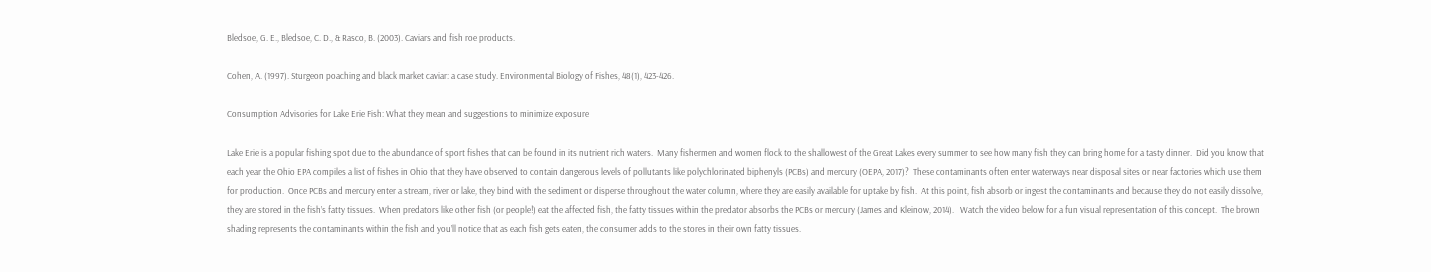Bledsoe, G. E., Bledsoe, C. D., & Rasco, B. (2003). Caviars and fish roe products.

Cohen, A. (1997). Sturgeon poaching and black market caviar: a case study. Environmental Biology of Fishes, 48(1), 423-426.

Consumption Advisories for Lake Erie Fish: What they mean and suggestions to minimize exposure

Lake Erie is a popular fishing spot due to the abundance of sport fishes that can be found in its nutrient rich waters.  Many fishermen and women flock to the shallowest of the Great Lakes every summer to see how many fish they can bring home for a tasty dinner.  Did you know that each year the Ohio EPA compiles a list of fishes in Ohio that they have observed to contain dangerous levels of pollutants like polychlorinated biphenyls (PCBs) and mercury (OEPA, 2017)?  These contaminants often enter waterways near disposal sites or near factories which use them for production.  Once PCBs and mercury enter a stream, river or lake, they bind with the sediment or disperse throughout the water column, where they are easily available for uptake by fish.  At this point, fish absorb or ingest the contaminants and because they do not easily dissolve, they are stored in the fish’s fatty tissues.  When predators like other fish (or people!) eat the affected fish, the fatty tissues within the predator absorbs the PCBs or mercury (James and Kleinow, 2014).   Watch the video below for a fun visual representation of this concept.  The brown shading represents the contaminants within the fish and you’ll notice that as each fish gets eaten, the consumer adds to the stores in their own fatty tissues.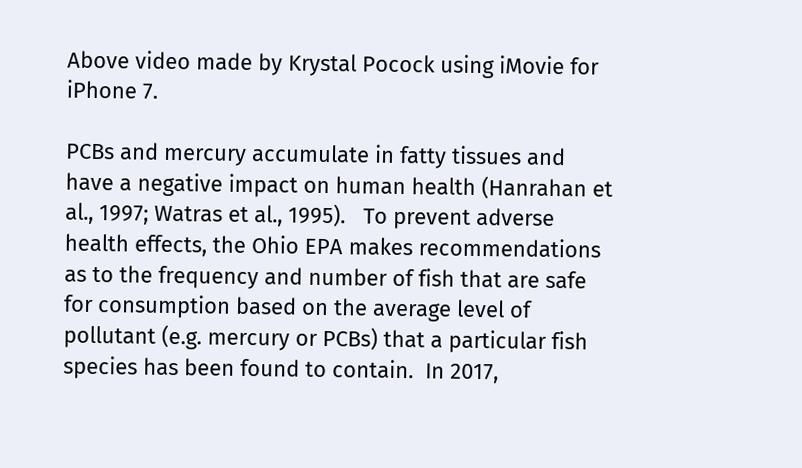Above video made by Krystal Pocock using iMovie for iPhone 7.

PCBs and mercury accumulate in fatty tissues and have a negative impact on human health (Hanrahan et al., 1997; Watras et al., 1995).   To prevent adverse health effects, the Ohio EPA makes recommendations as to the frequency and number of fish that are safe for consumption based on the average level of pollutant (e.g. mercury or PCBs) that a particular fish species has been found to contain.  In 2017,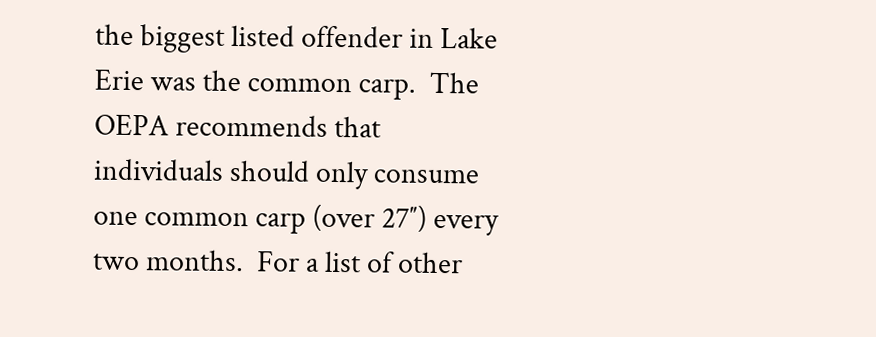the biggest listed offender in Lake Erie was the common carp.  The OEPA recommends that individuals should only consume one common carp (over 27″) every two months.  For a list of other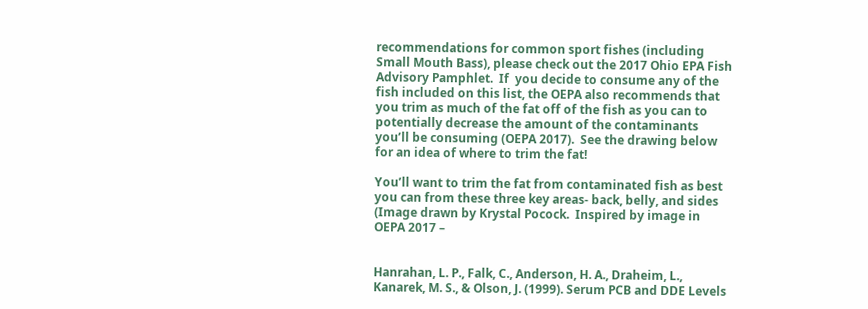recommendations for common sport fishes (including Small Mouth Bass), please check out the 2017 Ohio EPA Fish Advisory Pamphlet.  If  you decide to consume any of the fish included on this list, the OEPA also recommends that you trim as much of the fat off of the fish as you can to potentially decrease the amount of the contaminants you’ll be consuming (OEPA 2017).  See the drawing below for an idea of where to trim the fat!

You’ll want to trim the fat from contaminated fish as best you can from these three key areas- back, belly, and sides (Image drawn by Krystal Pocock.  Inspired by image in OEPA 2017 –


Hanrahan, L. P., Falk, C., Anderson, H. A., Draheim, L., Kanarek, M. S., & Olson, J. (1999). Serum PCB and DDE Levels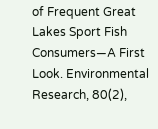of Frequent Great Lakes Sport Fish Consumers—A First Look. Environmental Research, 80(2),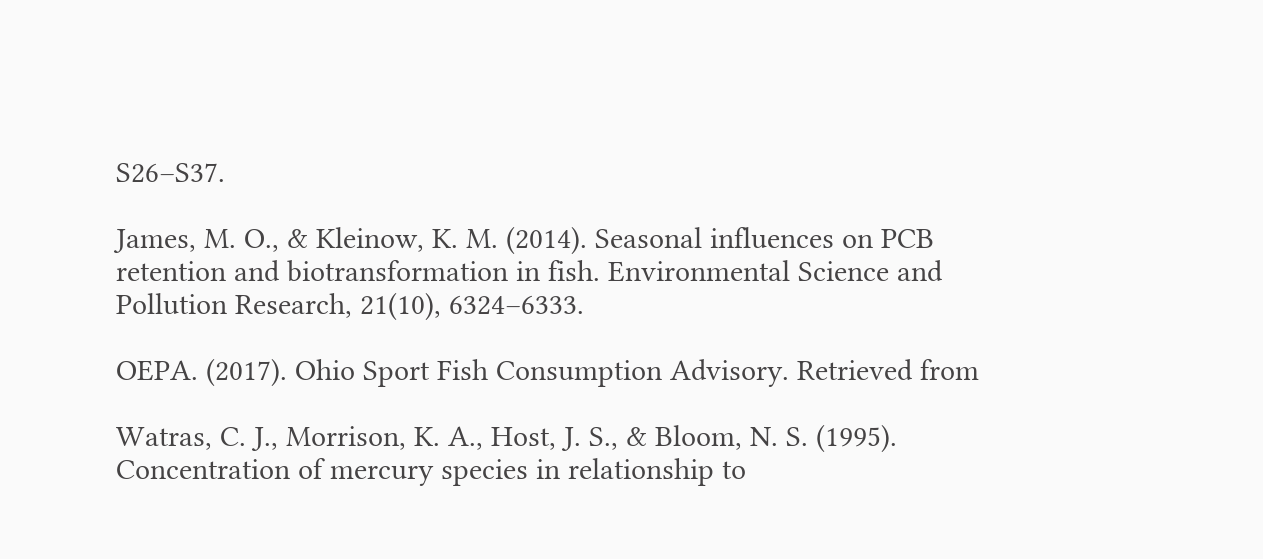S26–S37.

James, M. O., & Kleinow, K. M. (2014). Seasonal influences on PCB retention and biotransformation in fish. Environmental Science and Pollution Research, 21(10), 6324–6333.

OEPA. (2017). Ohio Sport Fish Consumption Advisory. Retrieved from

Watras, C. J., Morrison, K. A., Host, J. S., & Bloom, N. S. (1995). Concentration of mercury species in relationship to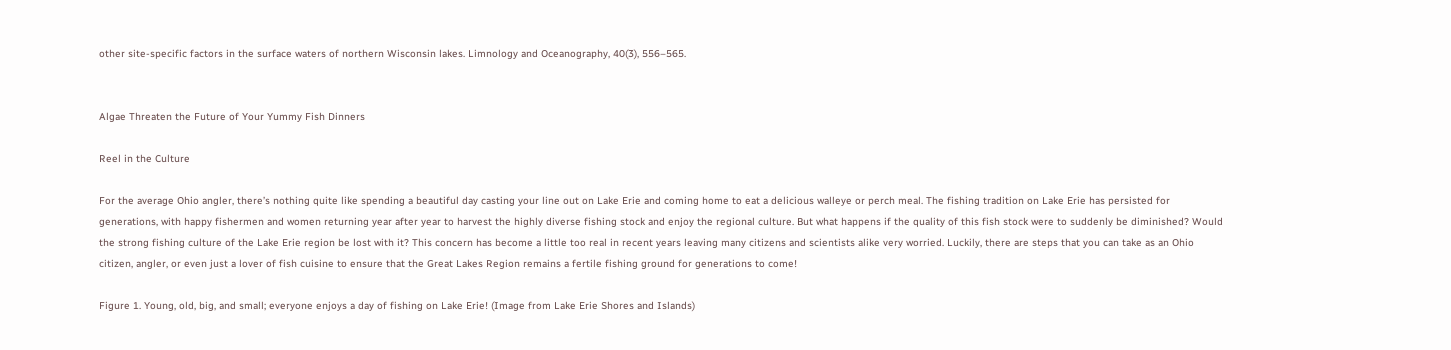other site-specific factors in the surface waters of northern Wisconsin lakes. Limnology and Oceanography, 40(3), 556–565.


Algae Threaten the Future of Your Yummy Fish Dinners

Reel in the Culture

For the average Ohio angler, there’s nothing quite like spending a beautiful day casting your line out on Lake Erie and coming home to eat a delicious walleye or perch meal. The fishing tradition on Lake Erie has persisted for generations, with happy fishermen and women returning year after year to harvest the highly diverse fishing stock and enjoy the regional culture. But what happens if the quality of this fish stock were to suddenly be diminished? Would the strong fishing culture of the Lake Erie region be lost with it? This concern has become a little too real in recent years leaving many citizens and scientists alike very worried. Luckily, there are steps that you can take as an Ohio citizen, angler, or even just a lover of fish cuisine to ensure that the Great Lakes Region remains a fertile fishing ground for generations to come!

Figure 1. Young, old, big, and small; everyone enjoys a day of fishing on Lake Erie! (Image from Lake Erie Shores and Islands)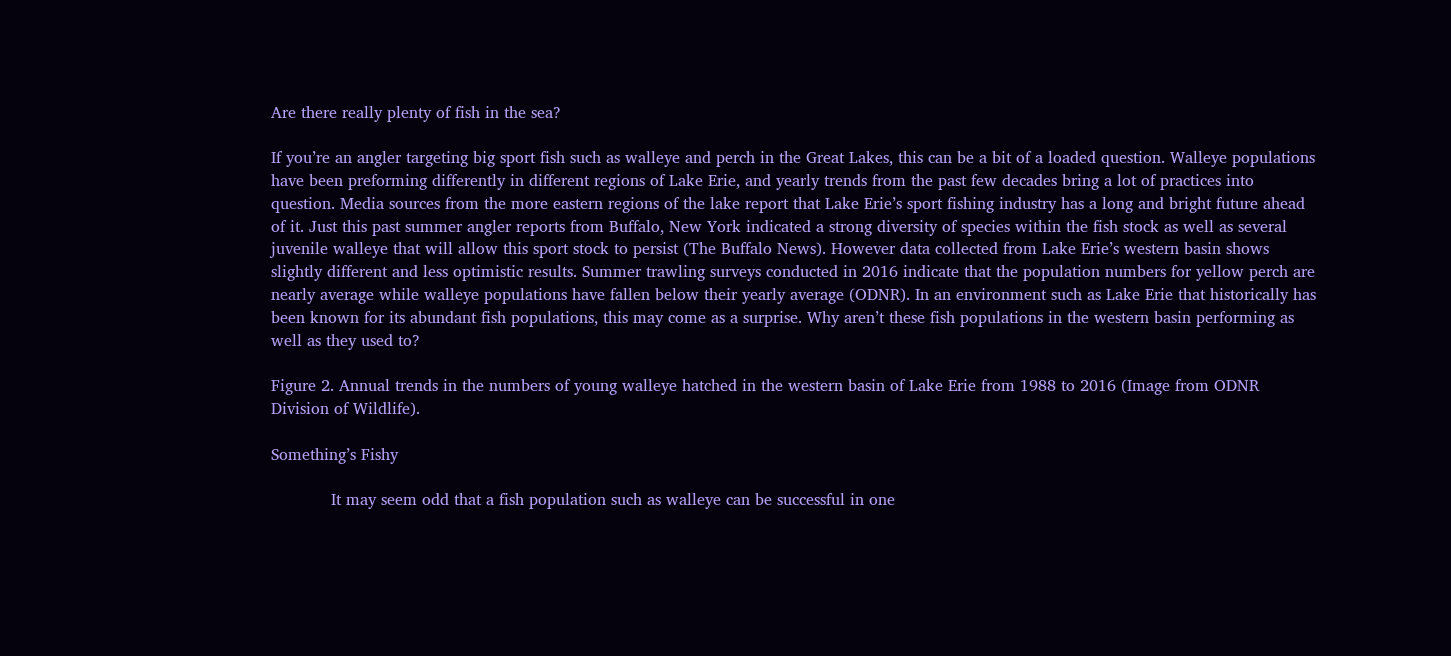Are there really plenty of fish in the sea?

If you’re an angler targeting big sport fish such as walleye and perch in the Great Lakes, this can be a bit of a loaded question. Walleye populations have been preforming differently in different regions of Lake Erie, and yearly trends from the past few decades bring a lot of practices into question. Media sources from the more eastern regions of the lake report that Lake Erie’s sport fishing industry has a long and bright future ahead of it. Just this past summer angler reports from Buffalo, New York indicated a strong diversity of species within the fish stock as well as several juvenile walleye that will allow this sport stock to persist (The Buffalo News). However data collected from Lake Erie’s western basin shows slightly different and less optimistic results. Summer trawling surveys conducted in 2016 indicate that the population numbers for yellow perch are nearly average while walleye populations have fallen below their yearly average (ODNR). In an environment such as Lake Erie that historically has been known for its abundant fish populations, this may come as a surprise. Why aren’t these fish populations in the western basin performing as well as they used to?

Figure 2. Annual trends in the numbers of young walleye hatched in the western basin of Lake Erie from 1988 to 2016 (Image from ODNR Division of Wildlife).

Something’s Fishy

            It may seem odd that a fish population such as walleye can be successful in one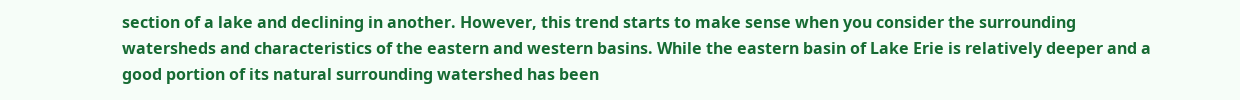section of a lake and declining in another. However, this trend starts to make sense when you consider the surrounding watersheds and characteristics of the eastern and western basins. While the eastern basin of Lake Erie is relatively deeper and a good portion of its natural surrounding watershed has been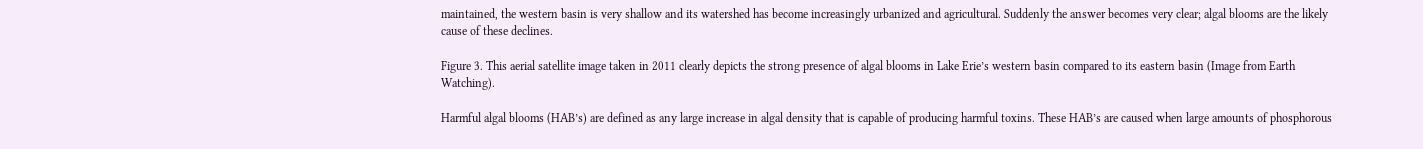maintained, the western basin is very shallow and its watershed has become increasingly urbanized and agricultural. Suddenly the answer becomes very clear; algal blooms are the likely cause of these declines.

Figure 3. This aerial satellite image taken in 2011 clearly depicts the strong presence of algal blooms in Lake Erie’s western basin compared to its eastern basin (Image from Earth Watching).

Harmful algal blooms (HAB’s) are defined as any large increase in algal density that is capable of producing harmful toxins. These HAB’s are caused when large amounts of phosphorous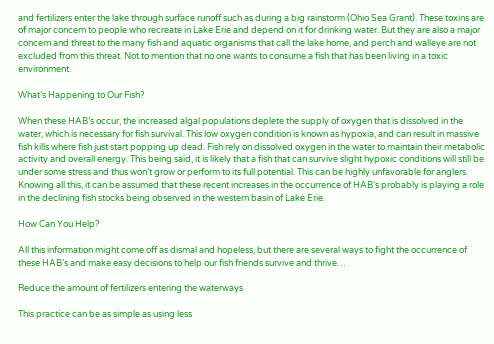and fertilizers enter the lake through surface runoff such as during a big rainstorm (Ohio Sea Grant). These toxins are of major concern to people who recreate in Lake Erie and depend on it for drinking water. But they are also a major concern and threat to the many fish and aquatic organisms that call the lake home, and perch and walleye are not excluded from this threat. Not to mention that no one wants to consume a fish that has been living in a toxic environment.

What’s Happening to Our Fish?

When these HAB’s occur, the increased algal populations deplete the supply of oxygen that is dissolved in the water, which is necessary for fish survival. This low oxygen condition is known as hypoxia, and can result in massive fish kills where fish just start popping up dead. Fish rely on dissolved oxygen in the water to maintain their metabolic activity and overall energy. This being said, it is likely that a fish that can survive slight hypoxic conditions will still be under some stress and thus won’t grow or perform to its full potential. This can be highly unfavorable for anglers. Knowing all this, it can be assumed that these recent increases in the occurrence of HAB’s probably is playing a role in the declining fish stocks being observed in the western basin of Lake Erie.

How Can You Help?

All this information might come off as dismal and hopeless, but there are several ways to fight the occurrence of these HAB’s and make easy decisions to help our fish friends survive and thrive…

Reduce the amount of fertilizers entering the waterways

This practice can be as simple as using less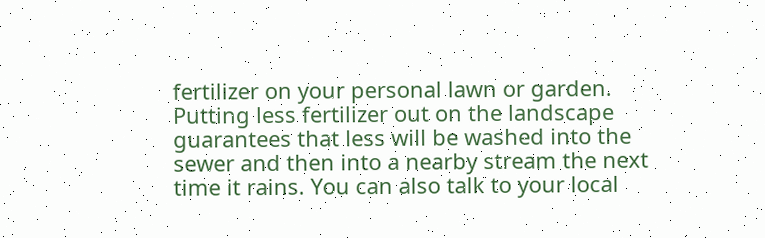fertilizer on your personal lawn or garden. Putting less fertilizer out on the landscape guarantees that less will be washed into the sewer and then into a nearby stream the next time it rains. You can also talk to your local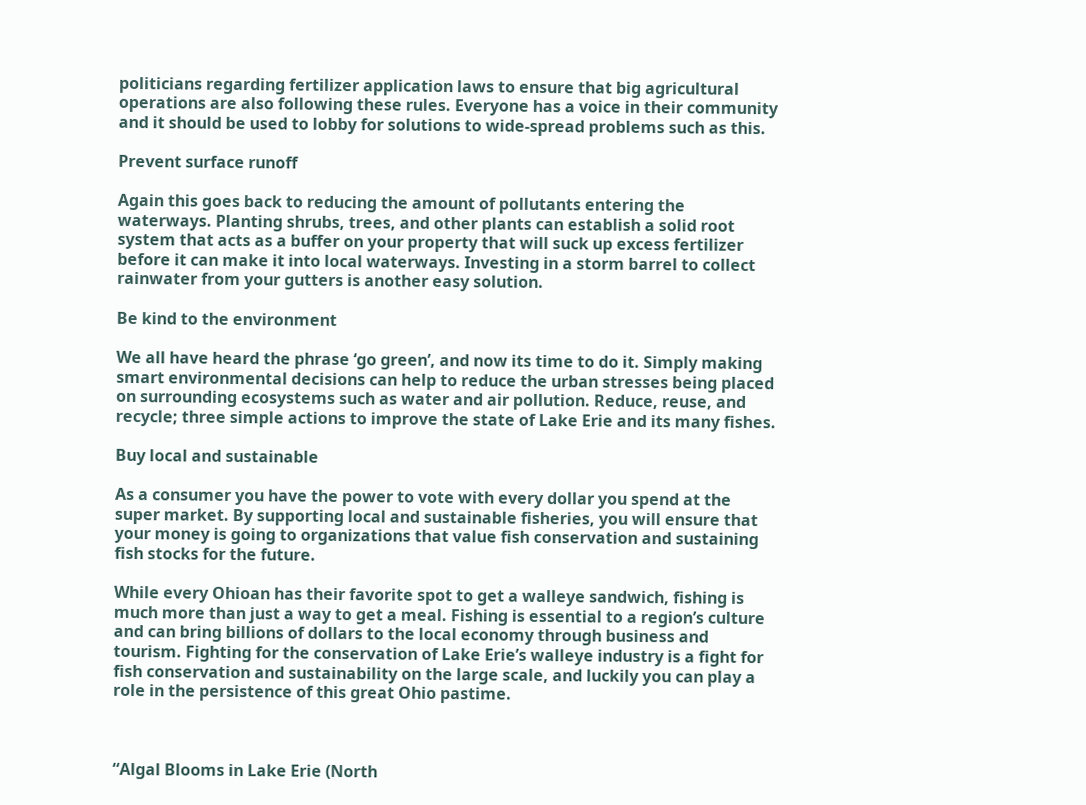politicians regarding fertilizer application laws to ensure that big agricultural operations are also following these rules. Everyone has a voice in their community and it should be used to lobby for solutions to wide-spread problems such as this.

Prevent surface runoff

Again this goes back to reducing the amount of pollutants entering the waterways. Planting shrubs, trees, and other plants can establish a solid root system that acts as a buffer on your property that will suck up excess fertilizer before it can make it into local waterways. Investing in a storm barrel to collect rainwater from your gutters is another easy solution.

Be kind to the environment

We all have heard the phrase ‘go green’, and now its time to do it. Simply making smart environmental decisions can help to reduce the urban stresses being placed on surrounding ecosystems such as water and air pollution. Reduce, reuse, and recycle; three simple actions to improve the state of Lake Erie and its many fishes.

Buy local and sustainable

As a consumer you have the power to vote with every dollar you spend at the super market. By supporting local and sustainable fisheries, you will ensure that your money is going to organizations that value fish conservation and sustaining fish stocks for the future.

While every Ohioan has their favorite spot to get a walleye sandwich, fishing is much more than just a way to get a meal. Fishing is essential to a region’s culture and can bring billions of dollars to the local economy through business and tourism. Fighting for the conservation of Lake Erie’s walleye industry is a fight for fish conservation and sustainability on the large scale, and luckily you can play a role in the persistence of this great Ohio pastime.



“Algal Blooms in Lake Erie (North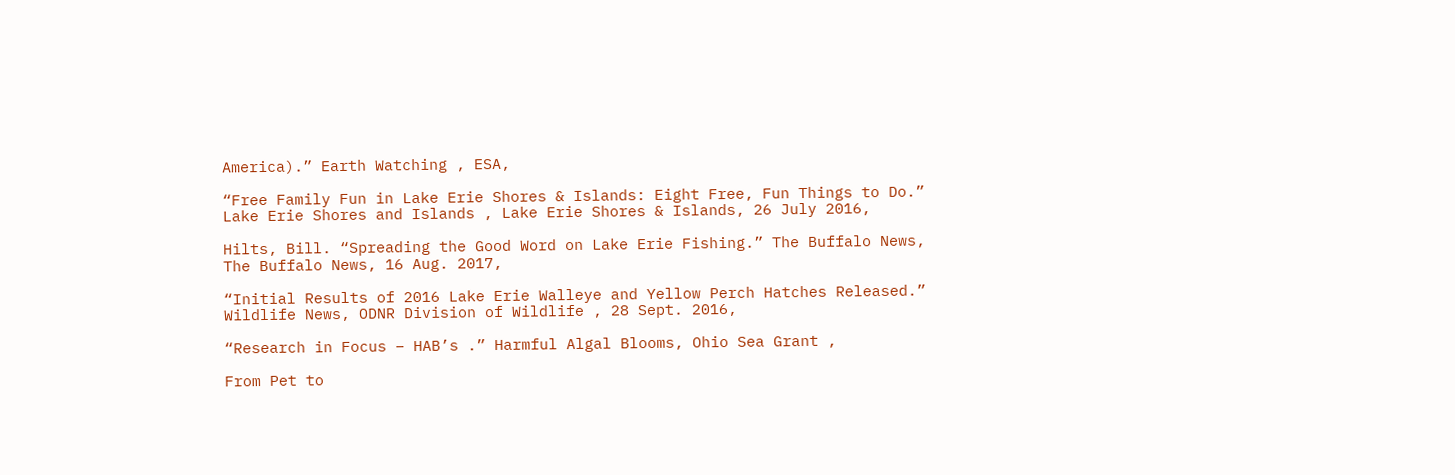America).” Earth Watching , ESA,

“Free Family Fun in Lake Erie Shores & Islands: Eight Free, Fun Things to Do.” Lake Erie Shores and Islands , Lake Erie Shores & Islands, 26 July 2016,

Hilts, Bill. “Spreading the Good Word on Lake Erie Fishing.” The Buffalo News, The Buffalo News, 16 Aug. 2017,

“Initial Results of 2016 Lake Erie Walleye and Yellow Perch Hatches Released.” Wildlife News, ODNR Division of Wildlife , 28 Sept. 2016,

“Research in Focus – HAB’s .” Harmful Algal Blooms, Ohio Sea Grant ,

From Pet to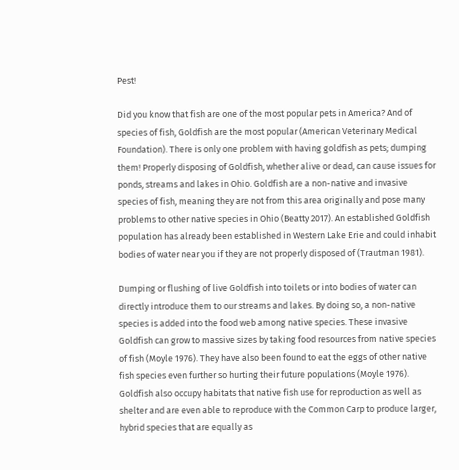Pest!

Did you know that fish are one of the most popular pets in America? And of species of fish, Goldfish are the most popular (American Veterinary Medical Foundation). There is only one problem with having goldfish as pets; dumping them! Properly disposing of Goldfish, whether alive or dead, can cause issues for ponds, streams and lakes in Ohio. Goldfish are a non-native and invasive species of fish, meaning they are not from this area originally and pose many problems to other native species in Ohio (Beatty 2017). An established Goldfish population has already been established in Western Lake Erie and could inhabit bodies of water near you if they are not properly disposed of (Trautman 1981).

Dumping or flushing of live Goldfish into toilets or into bodies of water can directly introduce them to our streams and lakes. By doing so, a non-native species is added into the food web among native species. These invasive Goldfish can grow to massive sizes by taking food resources from native species of fish (Moyle 1976). They have also been found to eat the eggs of other native fish species even further so hurting their future populations (Moyle 1976). Goldfish also occupy habitats that native fish use for reproduction as well as shelter and are even able to reproduce with the Common Carp to produce larger, hybrid species that are equally as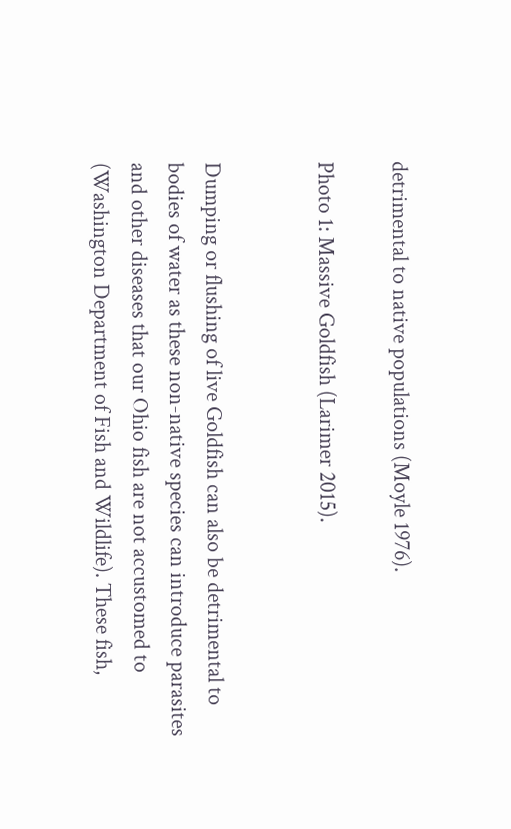detrimental to native populations (Moyle 1976).

Photo 1: Massive Goldfish (Larimer 2015).


Dumping or flushing of live Goldfish can also be detrimental to bodies of water as these non-native species can introduce parasites and other diseases that our Ohio fish are not accustomed to (Washington Department of Fish and Wildlife). These fish,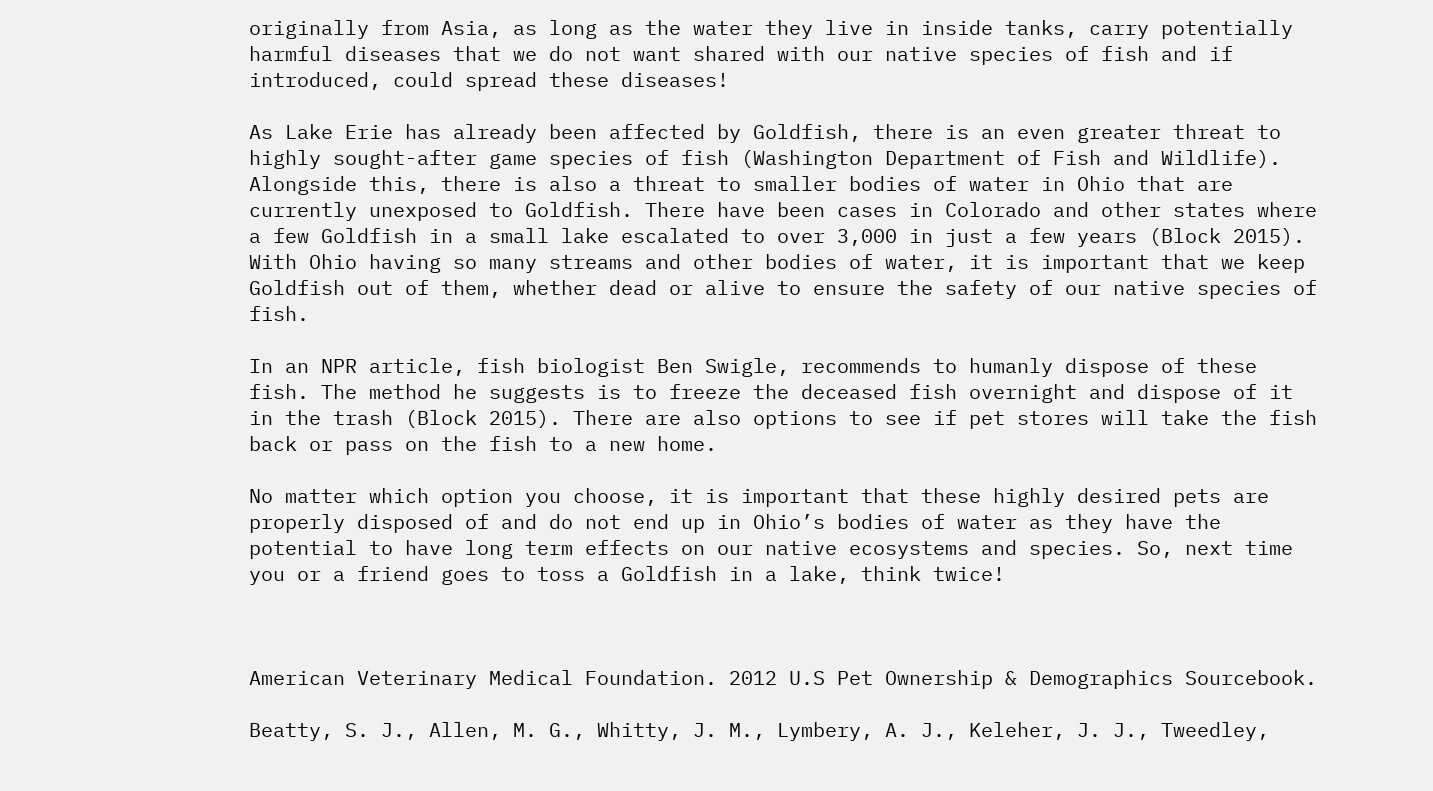originally from Asia, as long as the water they live in inside tanks, carry potentially harmful diseases that we do not want shared with our native species of fish and if introduced, could spread these diseases!

As Lake Erie has already been affected by Goldfish, there is an even greater threat to highly sought-after game species of fish (Washington Department of Fish and Wildlife). Alongside this, there is also a threat to smaller bodies of water in Ohio that are currently unexposed to Goldfish. There have been cases in Colorado and other states where a few Goldfish in a small lake escalated to over 3,000 in just a few years (Block 2015). With Ohio having so many streams and other bodies of water, it is important that we keep Goldfish out of them, whether dead or alive to ensure the safety of our native species of fish.

In an NPR article, fish biologist Ben Swigle, recommends to humanly dispose of these fish. The method he suggests is to freeze the deceased fish overnight and dispose of it in the trash (Block 2015). There are also options to see if pet stores will take the fish back or pass on the fish to a new home.

No matter which option you choose, it is important that these highly desired pets are properly disposed of and do not end up in Ohio’s bodies of water as they have the potential to have long term effects on our native ecosystems and species. So, next time you or a friend goes to toss a Goldfish in a lake, think twice!



American Veterinary Medical Foundation. 2012 U.S Pet Ownership & Demographics Sourcebook.

Beatty, S. J., Allen, M. G., Whitty, J. M., Lymbery, A. J., Keleher, J. J., Tweedley,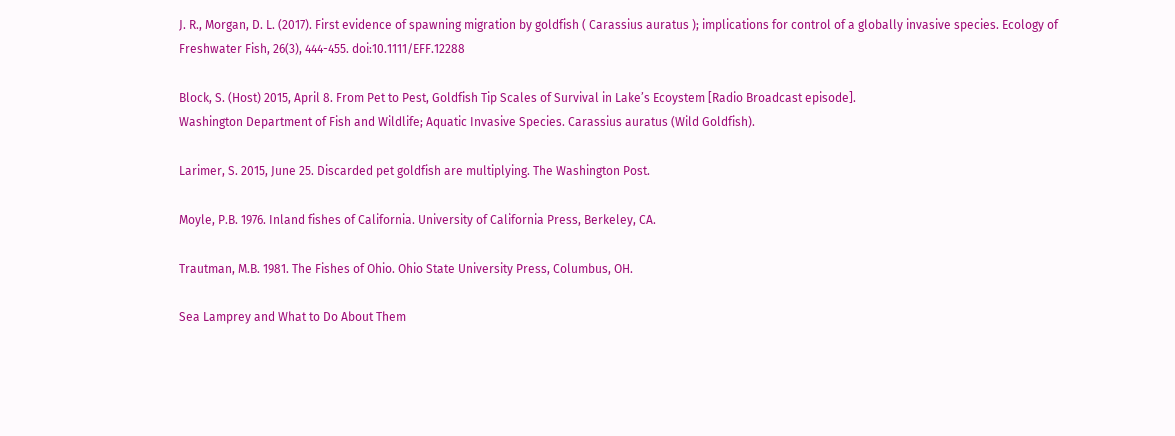J. R., Morgan, D. L. (2017). First evidence of spawning migration by goldfish ( Carassius auratus ); implications for control of a globally invasive species. Ecology of Freshwater Fish, 26(3), 444-455. doi:10.1111/EFF.12288

Block, S. (Host) 2015, April 8. From Pet to Pest, Goldfish Tip Scales of Survival in Lake’s Ecoystem [Radio Broadcast episode].
Washington Department of Fish and Wildlife; Aquatic Invasive Species. Carassius auratus (Wild Goldfish).

Larimer, S. 2015, June 25. Discarded pet goldfish are multiplying. The Washington Post.

Moyle, P.B. 1976. Inland fishes of California. University of California Press, Berkeley, CA.

Trautman, M.B. 1981. The Fishes of Ohio. Ohio State University Press, Columbus, OH.

Sea Lamprey and What to Do About Them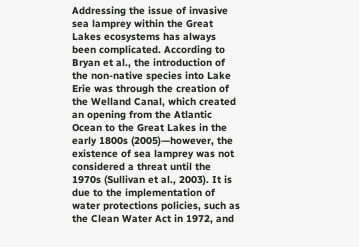Addressing the issue of invasive sea lamprey within the Great Lakes ecosystems has always been complicated. According to Bryan et al., the introduction of the non-native species into Lake Erie was through the creation of the Welland Canal, which created an opening from the Atlantic Ocean to the Great Lakes in the early 1800s (2005)—however, the existence of sea lamprey was not considered a threat until the 1970s (Sullivan et al., 2003). It is due to the implementation of water protections policies, such as the Clean Water Act in 1972, and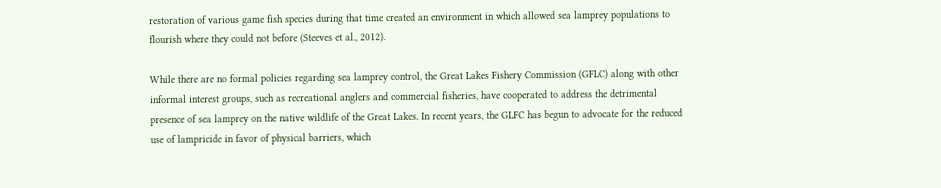restoration of various game fish species during that time created an environment in which allowed sea lamprey populations to flourish where they could not before (Steeves et al., 2012).

While there are no formal policies regarding sea lamprey control, the Great Lakes Fishery Commission (GFLC) along with other informal interest groups, such as recreational anglers and commercial fisheries, have cooperated to address the detrimental presence of sea lamprey on the native wildlife of the Great Lakes. In recent years, the GLFC has begun to advocate for the reduced use of lampricide in favor of physical barriers, which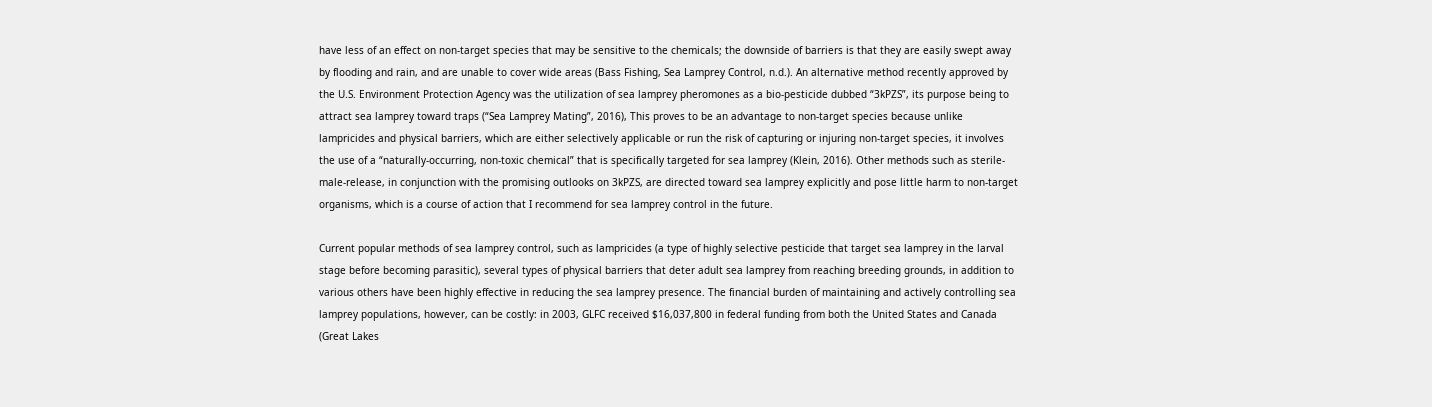have less of an effect on non-target species that may be sensitive to the chemicals; the downside of barriers is that they are easily swept away by flooding and rain, and are unable to cover wide areas (Bass Fishing, Sea Lamprey Control, n.d.). An alternative method recently approved by the U.S. Environment Protection Agency was the utilization of sea lamprey pheromones as a bio-pesticide dubbed “3kPZS”, its purpose being to attract sea lamprey toward traps (“Sea Lamprey Mating”, 2016), This proves to be an advantage to non-target species because unlike lampricides and physical barriers, which are either selectively applicable or run the risk of capturing or injuring non-target species, it involves the use of a “naturally-occurring, non-toxic chemical” that is specifically targeted for sea lamprey (Klein, 2016). Other methods such as sterile-male-release, in conjunction with the promising outlooks on 3kPZS, are directed toward sea lamprey explicitly and pose little harm to non-target organisms, which is a course of action that I recommend for sea lamprey control in the future.

Current popular methods of sea lamprey control, such as lampricides (a type of highly selective pesticide that target sea lamprey in the larval stage before becoming parasitic), several types of physical barriers that deter adult sea lamprey from reaching breeding grounds, in addition to various others have been highly effective in reducing the sea lamprey presence. The financial burden of maintaining and actively controlling sea lamprey populations, however, can be costly: in 2003, GLFC received $16,037,800 in federal funding from both the United States and Canada (Great Lakes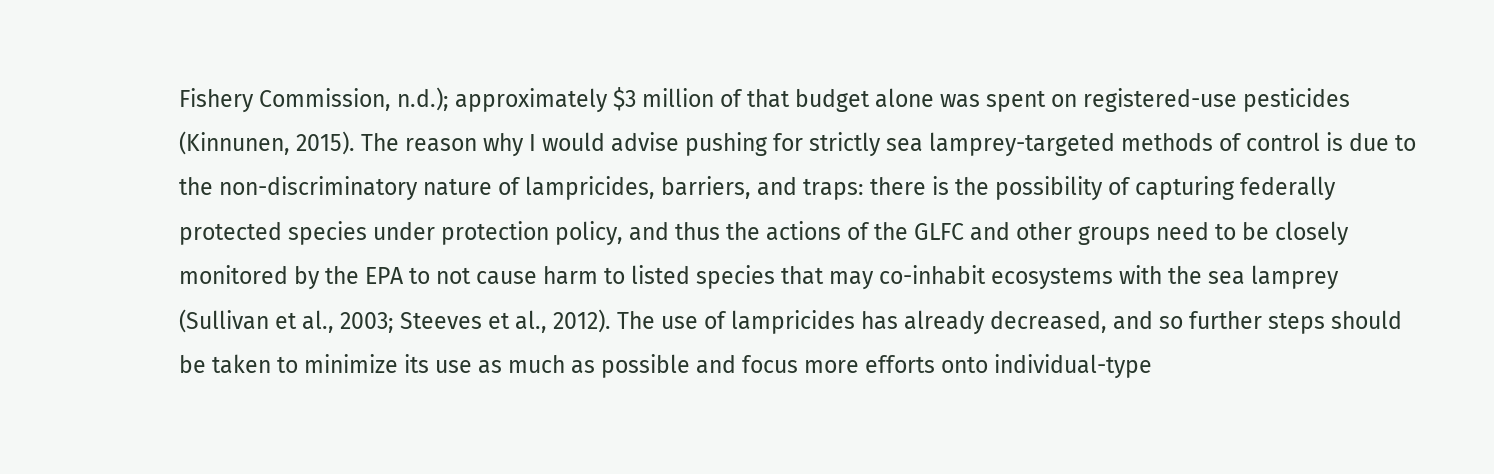Fishery Commission, n.d.); approximately $3 million of that budget alone was spent on registered-use pesticides (Kinnunen, 2015). The reason why I would advise pushing for strictly sea lamprey-targeted methods of control is due to the non-discriminatory nature of lampricides, barriers, and traps: there is the possibility of capturing federally protected species under protection policy, and thus the actions of the GLFC and other groups need to be closely monitored by the EPA to not cause harm to listed species that may co-inhabit ecosystems with the sea lamprey (Sullivan et al., 2003; Steeves et al., 2012). The use of lampricides has already decreased, and so further steps should be taken to minimize its use as much as possible and focus more efforts onto individual-type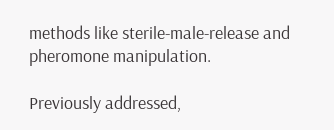methods like sterile-male-release and pheromone manipulation.

Previously addressed,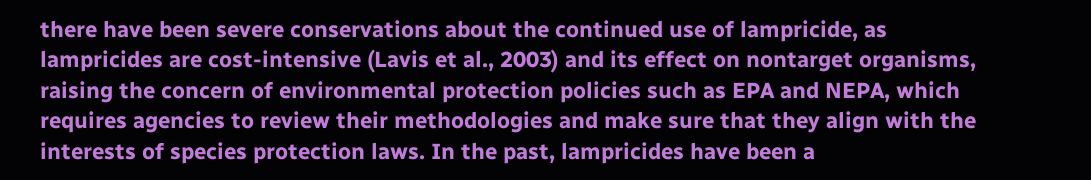there have been severe conservations about the continued use of lampricide, as lampricides are cost-intensive (Lavis et al., 2003) and its effect on nontarget organisms, raising the concern of environmental protection policies such as EPA and NEPA, which requires agencies to review their methodologies and make sure that they align with the interests of species protection laws. In the past, lampricides have been a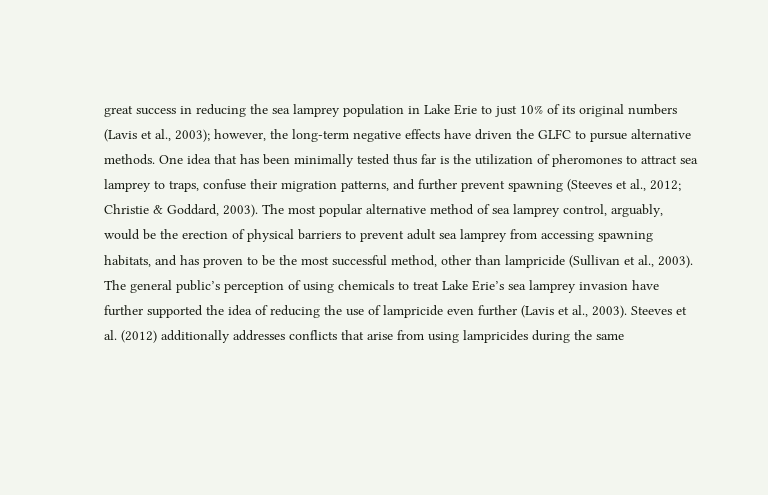great success in reducing the sea lamprey population in Lake Erie to just 10% of its original numbers (Lavis et al., 2003); however, the long-term negative effects have driven the GLFC to pursue alternative methods. One idea that has been minimally tested thus far is the utilization of pheromones to attract sea lamprey to traps, confuse their migration patterns, and further prevent spawning (Steeves et al., 2012; Christie & Goddard, 2003). The most popular alternative method of sea lamprey control, arguably, would be the erection of physical barriers to prevent adult sea lamprey from accessing spawning habitats, and has proven to be the most successful method, other than lampricide (Sullivan et al., 2003). The general public’s perception of using chemicals to treat Lake Erie’s sea lamprey invasion have further supported the idea of reducing the use of lampricide even further (Lavis et al., 2003). Steeves et al. (2012) additionally addresses conflicts that arise from using lampricides during the same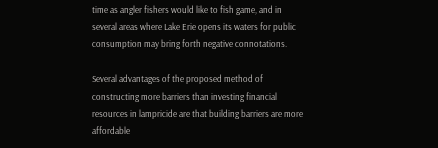time as angler fishers would like to fish game, and in several areas where Lake Erie opens its waters for public consumption may bring forth negative connotations.

Several advantages of the proposed method of constructing more barriers than investing financial resources in lampricide are that building barriers are more affordable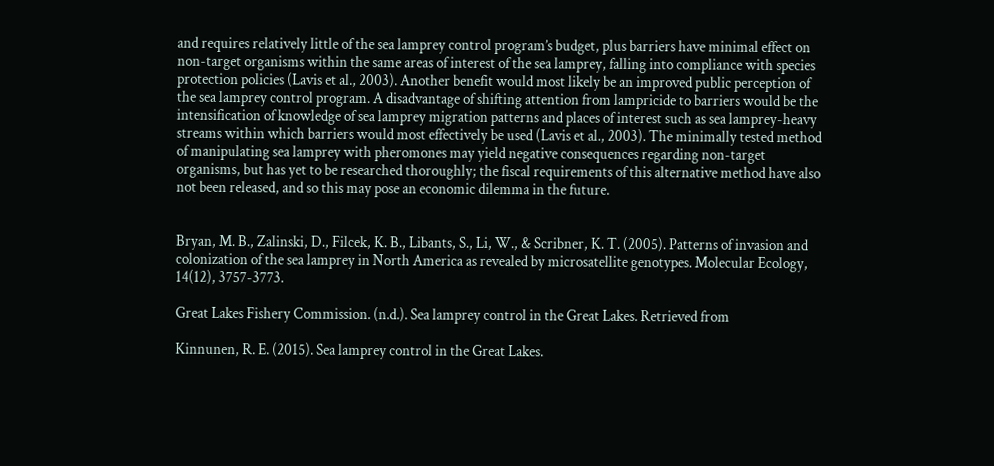and requires relatively little of the sea lamprey control program’s budget, plus barriers have minimal effect on non-target organisms within the same areas of interest of the sea lamprey, falling into compliance with species protection policies (Lavis et al., 2003). Another benefit would most likely be an improved public perception of the sea lamprey control program. A disadvantage of shifting attention from lampricide to barriers would be the intensification of knowledge of sea lamprey migration patterns and places of interest such as sea lamprey-heavy streams within which barriers would most effectively be used (Lavis et al., 2003). The minimally tested method of manipulating sea lamprey with pheromones may yield negative consequences regarding non-target organisms, but has yet to be researched thoroughly; the fiscal requirements of this alternative method have also not been released, and so this may pose an economic dilemma in the future.


Bryan, M. B., Zalinski, D., Filcek, K. B., Libants, S., Li, W., & Scribner, K. T. (2005). Patterns of invasion and colonization of the sea lamprey in North America as revealed by microsatellite genotypes. Molecular Ecology, 14(12), 3757-3773.

Great Lakes Fishery Commission. (n.d.). Sea lamprey control in the Great Lakes. Retrieved from

Kinnunen, R. E. (2015). Sea lamprey control in the Great Lakes.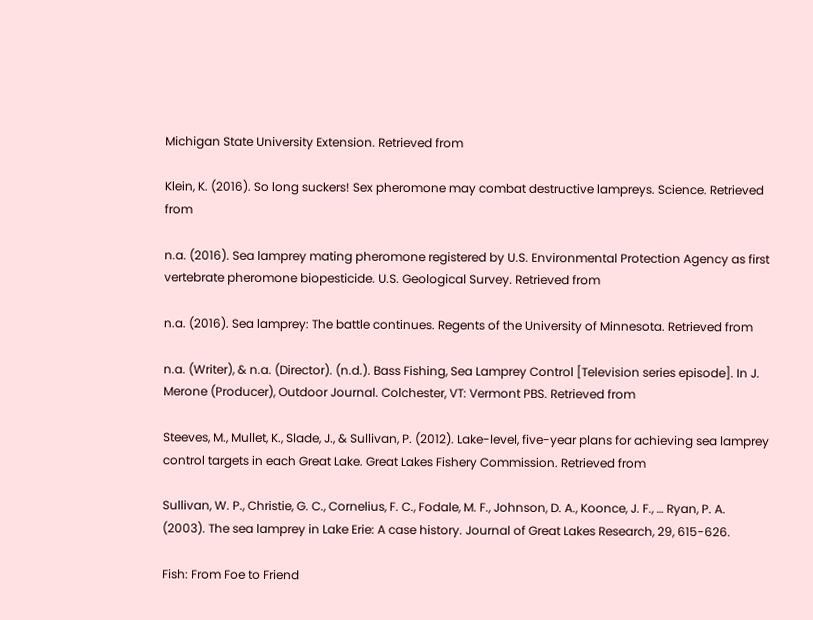Michigan State University Extension. Retrieved from

Klein, K. (2016). So long suckers! Sex pheromone may combat destructive lampreys. Science. Retrieved from

n.a. (2016). Sea lamprey mating pheromone registered by U.S. Environmental Protection Agency as first vertebrate pheromone biopesticide. U.S. Geological Survey. Retrieved from

n.a. (2016). Sea lamprey: The battle continues. Regents of the University of Minnesota. Retrieved from

n.a. (Writer), & n.a. (Director). (n.d.). Bass Fishing, Sea Lamprey Control [Television series episode]. In J. Merone (Producer), Outdoor Journal. Colchester, VT: Vermont PBS. Retrieved from

Steeves, M., Mullet, K., Slade, J., & Sullivan, P. (2012). Lake-level, five-year plans for achieving sea lamprey control targets in each Great Lake. Great Lakes Fishery Commission. Retrieved from

Sullivan, W. P., Christie, G. C., Cornelius, F. C., Fodale, M. F., Johnson, D. A., Koonce, J. F., … Ryan, P. A. (2003). The sea lamprey in Lake Erie: A case history. Journal of Great Lakes Research, 29, 615-626.

Fish: From Foe to Friend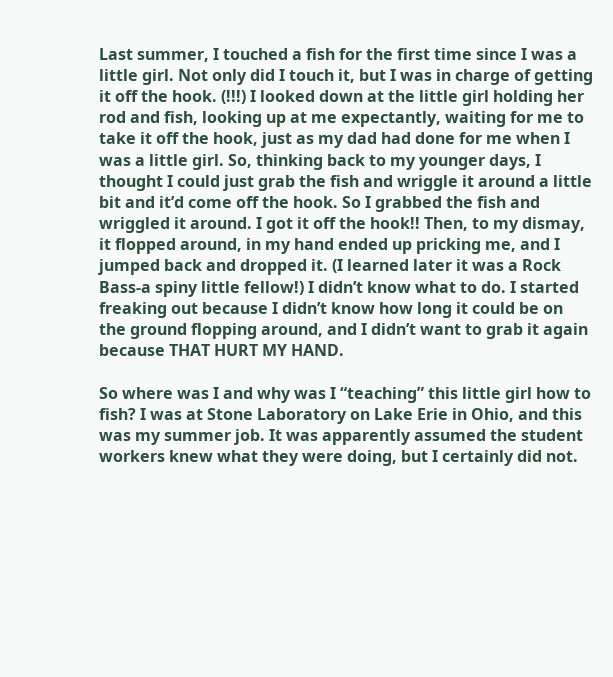Last summer, I touched a fish for the first time since I was a little girl. Not only did I touch it, but I was in charge of getting it off the hook. (!!!) I looked down at the little girl holding her rod and fish, looking up at me expectantly, waiting for me to take it off the hook, just as my dad had done for me when I was a little girl. So, thinking back to my younger days, I thought I could just grab the fish and wriggle it around a little bit and it’d come off the hook. So I grabbed the fish and wriggled it around. I got it off the hook!! Then, to my dismay, it flopped around, in my hand ended up pricking me, and I jumped back and dropped it. (I learned later it was a Rock Bass-a spiny little fellow!) I didn’t know what to do. I started freaking out because I didn’t know how long it could be on the ground flopping around, and I didn’t want to grab it again because THAT HURT MY HAND.

So where was I and why was I “teaching” this little girl how to fish? I was at Stone Laboratory on Lake Erie in Ohio, and this was my summer job. It was apparently assumed the student workers knew what they were doing, but I certainly did not.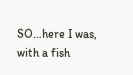SO…here I was, with a fish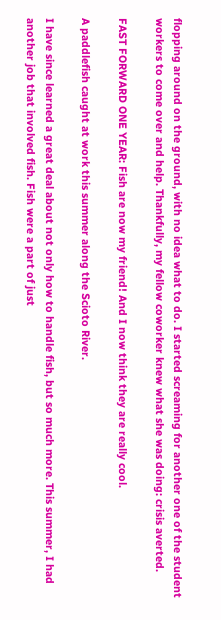flopping around on the ground, with no idea what to do. I started screaming for another one of the student workers to come over and help. Thankfully, my fellow coworker knew what she was doing: crisis averted.

FAST FORWARD ONE YEAR: Fish are now my friend! And I now think they are really cool.

A paddlefish caught at work this summer along the Scioto River.

I have since learned a great deal about not only how to handle fish, but so much more. This summer, I had another job that involved fish. Fish were a part of just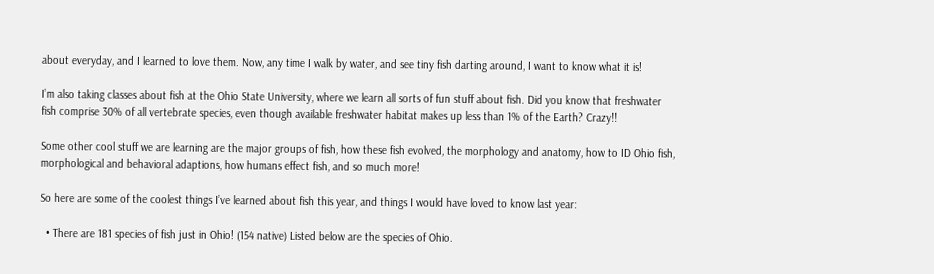about everyday, and I learned to love them. Now, any time I walk by water, and see tiny fish darting around, I want to know what it is!

I’m also taking classes about fish at the Ohio State University, where we learn all sorts of fun stuff about fish. Did you know that freshwater fish comprise 30% of all vertebrate species, even though available freshwater habitat makes up less than 1% of the Earth? Crazy!!

Some other cool stuff we are learning are the major groups of fish, how these fish evolved, the morphology and anatomy, how to ID Ohio fish, morphological and behavioral adaptions, how humans effect fish, and so much more!

So here are some of the coolest things I’ve learned about fish this year, and things I would have loved to know last year:

  • There are 181 species of fish just in Ohio! (154 native) Listed below are the species of Ohio.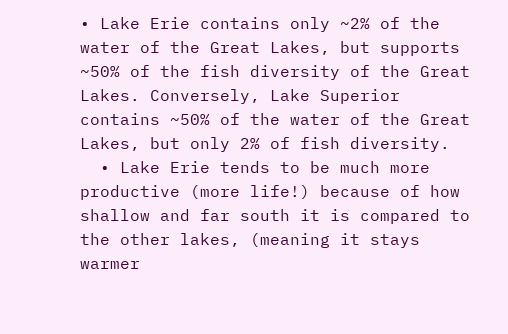• Lake Erie contains only ~2% of the water of the Great Lakes, but supports ~50% of the fish diversity of the Great Lakes. Conversely, Lake Superior contains ~50% of the water of the Great Lakes, but only 2% of fish diversity.
  • Lake Erie tends to be much more productive (more life!) because of how shallow and far south it is compared to the other lakes, (meaning it stays warmer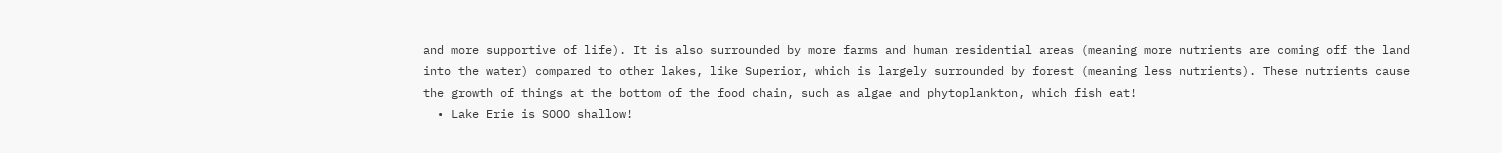and more supportive of life). It is also surrounded by more farms and human residential areas (meaning more nutrients are coming off the land into the water) compared to other lakes, like Superior, which is largely surrounded by forest (meaning less nutrients). These nutrients cause the growth of things at the bottom of the food chain, such as algae and phytoplankton, which fish eat!
  • Lake Erie is SOOO shallow!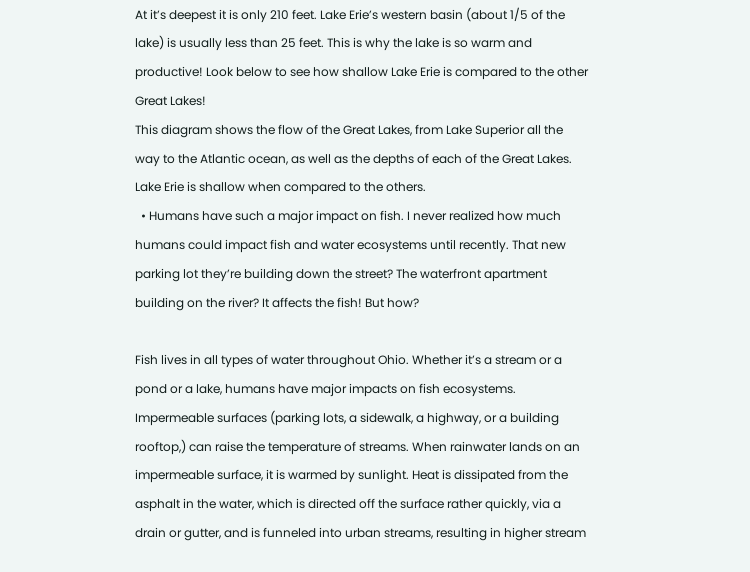At it’s deepest it is only 210 feet. Lake Erie’s western basin (about 1/5 of the lake) is usually less than 25 feet. This is why the lake is so warm and productive! Look below to see how shallow Lake Erie is compared to the other Great Lakes!
This diagram shows the flow of the Great Lakes, from Lake Superior all the way to the Atlantic ocean, as well as the depths of each of the Great Lakes. Lake Erie is shallow when compared to the others.
  • Humans have such a major impact on fish. I never realized how much humans could impact fish and water ecosystems until recently. That new parking lot they’re building down the street? The waterfront apartment building on the river? It affects the fish! But how?

Fish lives in all types of water throughout Ohio. Whether it’s a stream or a pond or a lake, humans have major impacts on fish ecosystems. Impermeable surfaces (parking lots, a sidewalk, a highway, or a building rooftop,) can raise the temperature of streams. When rainwater lands on an impermeable surface, it is warmed by sunlight. Heat is dissipated from the asphalt in the water, which is directed off the surface rather quickly, via a drain or gutter, and is funneled into urban streams, resulting in higher stream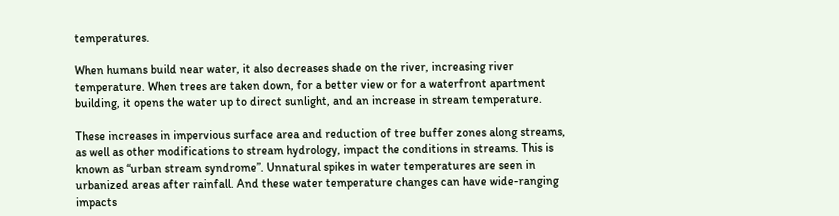temperatures.

When humans build near water, it also decreases shade on the river, increasing river temperature. When trees are taken down, for a better view or for a waterfront apartment building, it opens the water up to direct sunlight, and an increase in stream temperature.

These increases in impervious surface area and reduction of tree buffer zones along streams, as well as other modifications to stream hydrology, impact the conditions in streams. This is known as “urban stream syndrome”. Unnatural spikes in water temperatures are seen in urbanized areas after rainfall. And these water temperature changes can have wide-ranging impacts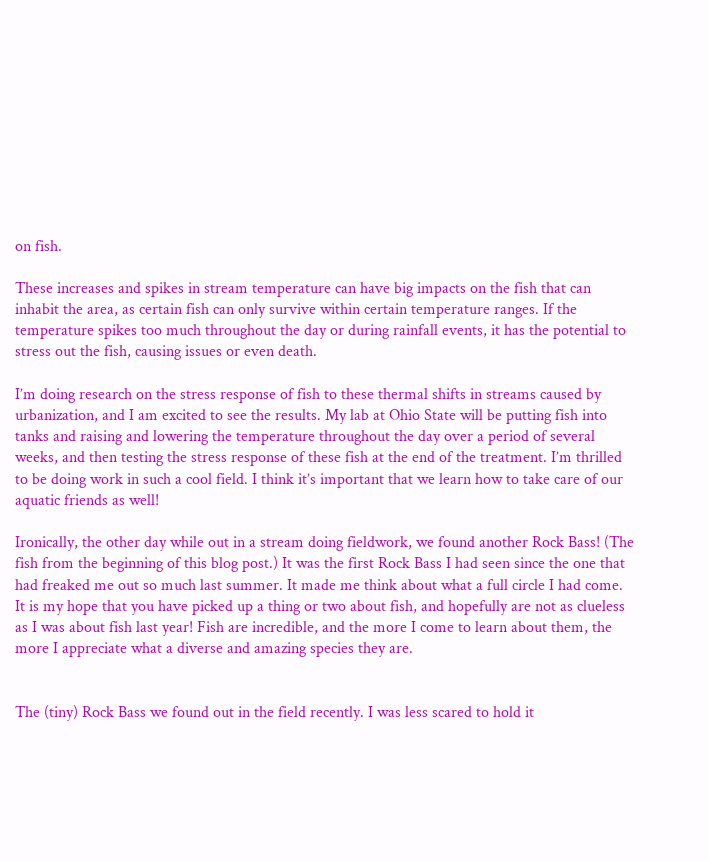on fish.

These increases and spikes in stream temperature can have big impacts on the fish that can inhabit the area, as certain fish can only survive within certain temperature ranges. If the temperature spikes too much throughout the day or during rainfall events, it has the potential to stress out the fish, causing issues or even death.

I’m doing research on the stress response of fish to these thermal shifts in streams caused by urbanization, and I am excited to see the results. My lab at Ohio State will be putting fish into tanks and raising and lowering the temperature throughout the day over a period of several weeks, and then testing the stress response of these fish at the end of the treatment. I’m thrilled to be doing work in such a cool field. I think it’s important that we learn how to take care of our aquatic friends as well!

Ironically, the other day while out in a stream doing fieldwork, we found another Rock Bass! (The fish from the beginning of this blog post.) It was the first Rock Bass I had seen since the one that had freaked me out so much last summer. It made me think about what a full circle I had come. It is my hope that you have picked up a thing or two about fish, and hopefully are not as clueless as I was about fish last year! Fish are incredible, and the more I come to learn about them, the more I appreciate what a diverse and amazing species they are.


The (tiny) Rock Bass we found out in the field recently. I was less scared to hold it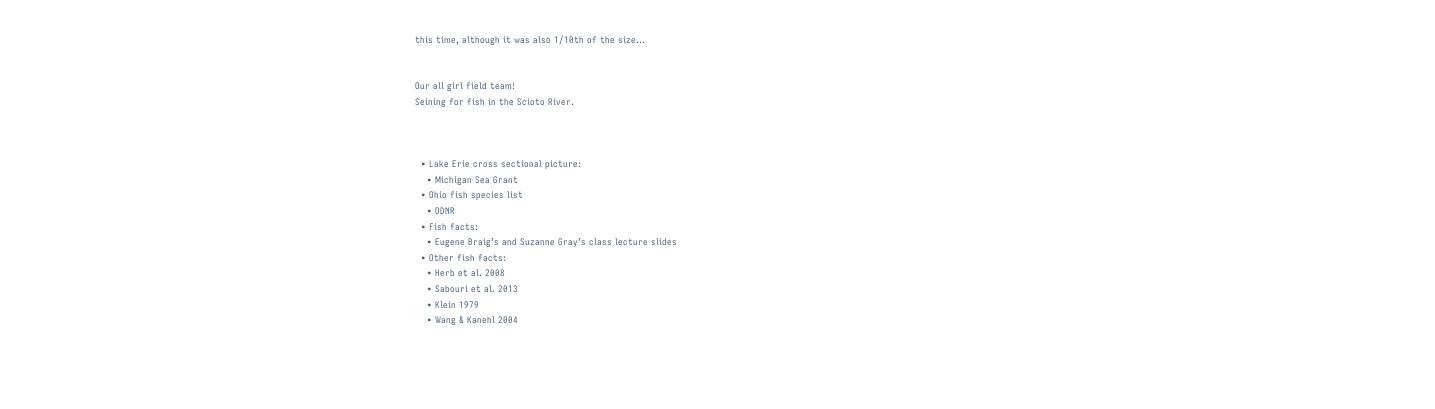this time, although it was also 1/10th of the size…


Our all girl field team!
Seining for fish in the Scioto River.



  • Lake Erie cross sectional picture:
    • Michigan Sea Grant
  • Ohio fish species list
    • ODNR
  • Fish facts:
    • Eugene Braig’s and Suzanne Gray’s class lecture slides
  • Other fish facts:
    • Herb et al. 2008
    • Sabouri et al. 2013
    • Klein 1979
    • Wang & Kanehl 2004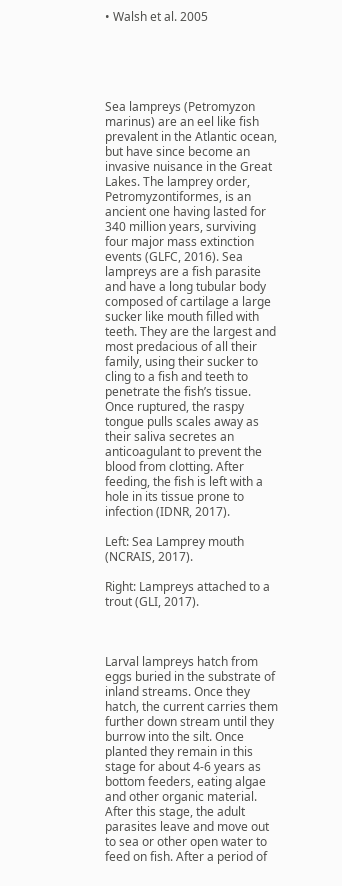• Walsh et al. 2005





Sea lampreys (Petromyzon marinus) are an eel like fish prevalent in the Atlantic ocean, but have since become an invasive nuisance in the Great Lakes. The lamprey order, Petromyzontiformes, is an ancient one having lasted for 340 million years, surviving four major mass extinction events (GLFC, 2016). Sea lampreys are a fish parasite and have a long tubular body composed of cartilage a large sucker like mouth filled with teeth. They are the largest and most predacious of all their family, using their sucker to cling to a fish and teeth to penetrate the fish’s tissue. Once ruptured, the raspy tongue pulls scales away as their saliva secretes an anticoagulant to prevent the blood from clotting. After feeding, the fish is left with a hole in its tissue prone to infection (IDNR, 2017).

Left: Sea Lamprey mouth (NCRAIS, 2017).

Right: Lampreys attached to a trout (GLI, 2017).



Larval lampreys hatch from eggs buried in the substrate of inland streams. Once they hatch, the current carries them further down stream until they burrow into the silt. Once planted they remain in this stage for about 4-6 years as bottom feeders, eating algae and other organic material. After this stage, the adult parasites leave and move out to sea or other open water to feed on fish. After a period of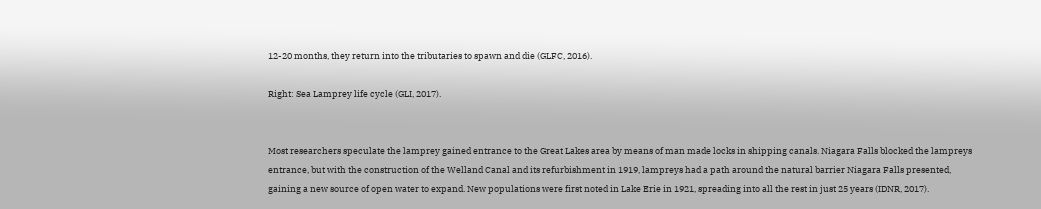12-20 months, they return into the tributaries to spawn and die (GLFC, 2016).

Right: Sea Lamprey life cycle (GLI, 2017).


Most researchers speculate the lamprey gained entrance to the Great Lakes area by means of man made locks in shipping canals. Niagara Falls blocked the lampreys entrance, but with the construction of the Welland Canal and its refurbishment in 1919, lampreys had a path around the natural barrier Niagara Falls presented, gaining a new source of open water to expand. New populations were first noted in Lake Erie in 1921, spreading into all the rest in just 25 years (IDNR, 2017).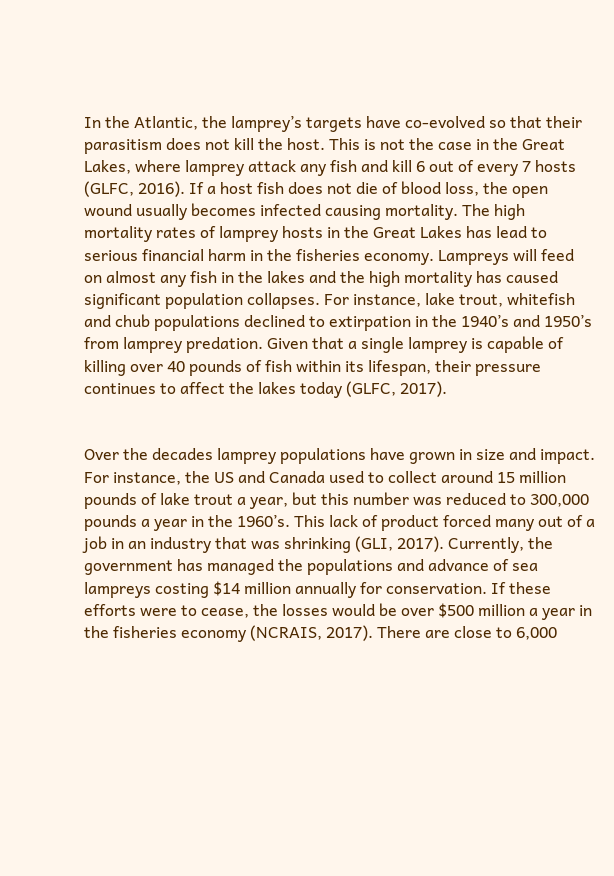In the Atlantic, the lamprey’s targets have co-evolved so that their parasitism does not kill the host. This is not the case in the Great Lakes, where lamprey attack any fish and kill 6 out of every 7 hosts (GLFC, 2016). If a host fish does not die of blood loss, the open wound usually becomes infected causing mortality. The high mortality rates of lamprey hosts in the Great Lakes has lead to serious financial harm in the fisheries economy. Lampreys will feed on almost any fish in the lakes and the high mortality has caused significant population collapses. For instance, lake trout, whitefish and chub populations declined to extirpation in the 1940’s and 1950’s from lamprey predation. Given that a single lamprey is capable of killing over 40 pounds of fish within its lifespan, their pressure continues to affect the lakes today (GLFC, 2017).


Over the decades lamprey populations have grown in size and impact. For instance, the US and Canada used to collect around 15 million pounds of lake trout a year, but this number was reduced to 300,000 pounds a year in the 1960’s. This lack of product forced many out of a job in an industry that was shrinking (GLI, 2017). Currently, the government has managed the populations and advance of sea lampreys costing $14 million annually for conservation. If these efforts were to cease, the losses would be over $500 million a year in the fisheries economy (NCRAIS, 2017). There are close to 6,000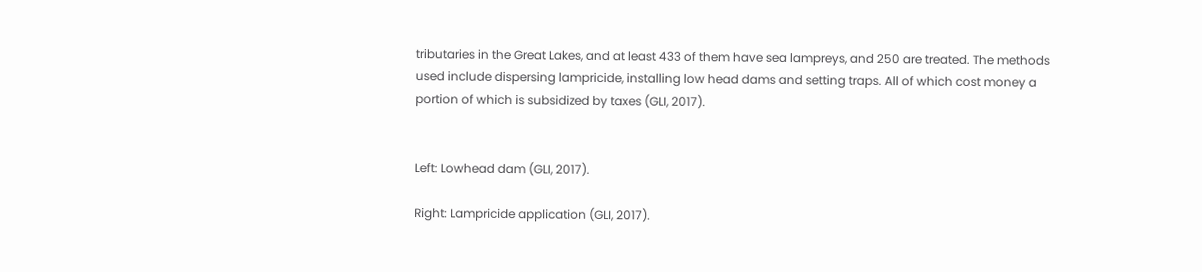tributaries in the Great Lakes, and at least 433 of them have sea lampreys, and 250 are treated. The methods used include dispersing lampricide, installing low head dams and setting traps. All of which cost money a portion of which is subsidized by taxes (GLI, 2017).


Left: Lowhead dam (GLI, 2017).

Right: Lampricide application (GLI, 2017).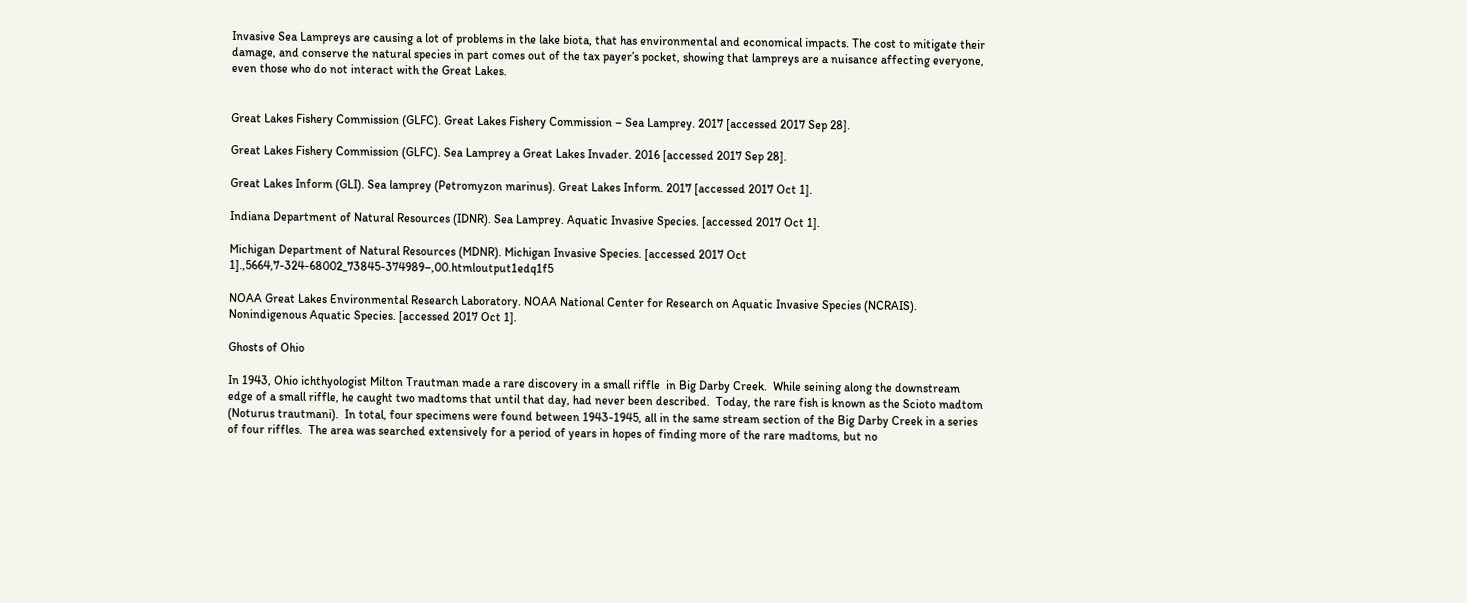Invasive Sea Lampreys are causing a lot of problems in the lake biota, that has environmental and economical impacts. The cost to mitigate their damage, and conserve the natural species in part comes out of the tax payer’s pocket, showing that lampreys are a nuisance affecting everyone, even those who do not interact with the Great Lakes.


Great Lakes Fishery Commission (GLFC). Great Lakes Fishery Commission – Sea Lamprey. 2017 [accessed 2017 Sep 28].

Great Lakes Fishery Commission (GLFC). Sea Lamprey a Great Lakes Invader. 2016 [accessed 2017 Sep 28].

Great Lakes Inform (GLI). Sea lamprey (Petromyzon marinus). Great Lakes Inform. 2017 [accessed 2017 Oct 1].

Indiana Department of Natural Resources (IDNR). Sea Lamprey. Aquatic Invasive Species. [accessed 2017 Oct 1].

Michigan Department of Natural Resources (MDNR). Michigan Invasive Species. [accessed 2017 Oct 1].,5664,7-324-68002_73845-374989–,00.htmloutput1edq1f5

NOAA Great Lakes Environmental Research Laboratory. NOAA National Center for Research on Aquatic Invasive Species (NCRAIS). Nonindigenous Aquatic Species. [accessed 2017 Oct 1].

Ghosts of Ohio

In 1943, Ohio ichthyologist Milton Trautman made a rare discovery in a small riffle  in Big Darby Creek.  While seining along the downstream edge of a small riffle, he caught two madtoms that until that day, had never been described.  Today, the rare fish is known as the Scioto madtom (Noturus trautmani).  In total, four specimens were found between 1943-1945, all in the same stream section of the Big Darby Creek in a series of four riffles.  The area was searched extensively for a period of years in hopes of finding more of the rare madtoms, but no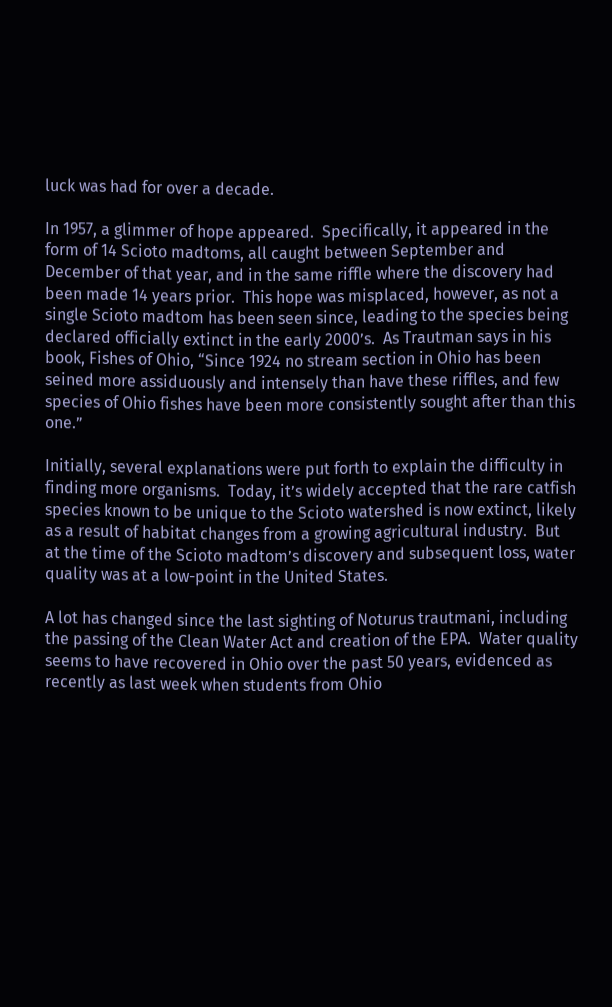luck was had for over a decade.

In 1957, a glimmer of hope appeared.  Specifically, it appeared in the form of 14 Scioto madtoms, all caught between September and December of that year, and in the same riffle where the discovery had been made 14 years prior.  This hope was misplaced, however, as not a single Scioto madtom has been seen since, leading to the species being declared officially extinct in the early 2000’s.  As Trautman says in his book, Fishes of Ohio, “Since 1924 no stream section in Ohio has been seined more assiduously and intensely than have these riffles, and few species of Ohio fishes have been more consistently sought after than this one.”

Initially, several explanations were put forth to explain the difficulty in finding more organisms.  Today, it’s widely accepted that the rare catfish species known to be unique to the Scioto watershed is now extinct, likely as a result of habitat changes from a growing agricultural industry.  But at the time of the Scioto madtom’s discovery and subsequent loss, water quality was at a low-point in the United States.

A lot has changed since the last sighting of Noturus trautmani, including the passing of the Clean Water Act and creation of the EPA.  Water quality seems to have recovered in Ohio over the past 50 years, evidenced as recently as last week when students from Ohio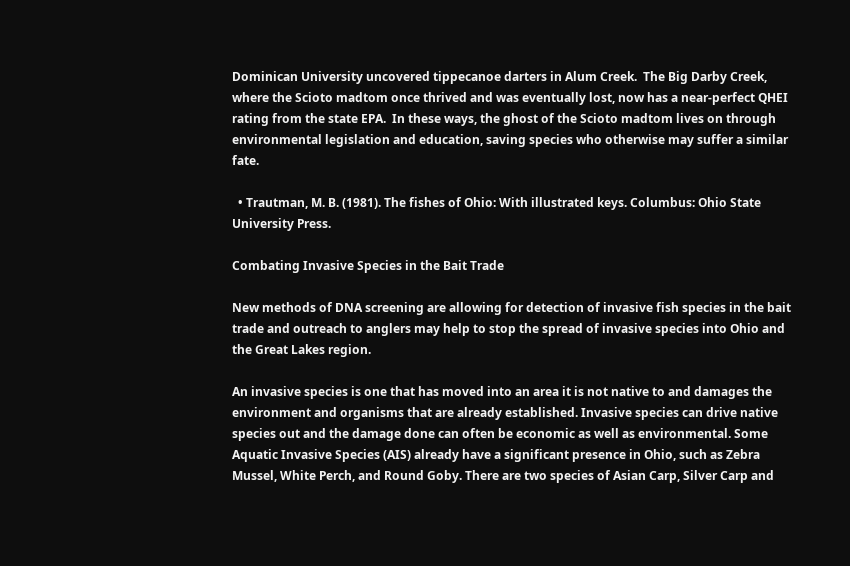Dominican University uncovered tippecanoe darters in Alum Creek.  The Big Darby Creek, where the Scioto madtom once thrived and was eventually lost, now has a near-perfect QHEI rating from the state EPA.  In these ways, the ghost of the Scioto madtom lives on through environmental legislation and education, saving species who otherwise may suffer a similar fate.

  • Trautman, M. B. (1981). The fishes of Ohio: With illustrated keys. Columbus: Ohio State University Press.

Combating Invasive Species in the Bait Trade

New methods of DNA screening are allowing for detection of invasive fish species in the bait trade and outreach to anglers may help to stop the spread of invasive species into Ohio and the Great Lakes region.

An invasive species is one that has moved into an area it is not native to and damages the environment and organisms that are already established. Invasive species can drive native species out and the damage done can often be economic as well as environmental. Some Aquatic Invasive Species (AIS) already have a significant presence in Ohio, such as Zebra Mussel, White Perch, and Round Goby. There are two species of Asian Carp, Silver Carp and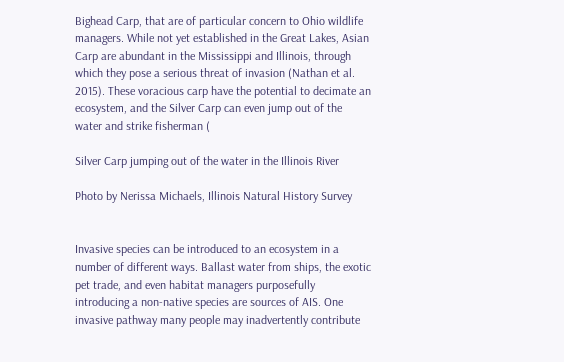Bighead Carp, that are of particular concern to Ohio wildlife managers. While not yet established in the Great Lakes, Asian Carp are abundant in the Mississippi and Illinois, through which they pose a serious threat of invasion (Nathan et al. 2015). These voracious carp have the potential to decimate an ecosystem, and the Silver Carp can even jump out of the water and strike fisherman (

Silver Carp jumping out of the water in the Illinois River

Photo by Nerissa Michaels, Illinois Natural History Survey


Invasive species can be introduced to an ecosystem in a number of different ways. Ballast water from ships, the exotic pet trade, and even habitat managers purposefully introducing a non-native species are sources of AIS. One invasive pathway many people may inadvertently contribute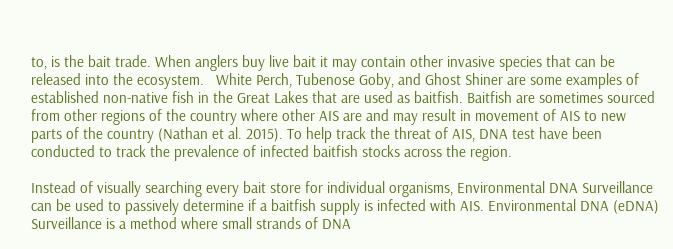to, is the bait trade. When anglers buy live bait it may contain other invasive species that can be released into the ecosystem.   White Perch, Tubenose Goby, and Ghost Shiner are some examples of established non-native fish in the Great Lakes that are used as baitfish. Baitfish are sometimes sourced from other regions of the country where other AIS are and may result in movement of AIS to new parts of the country (Nathan et al. 2015). To help track the threat of AIS, DNA test have been conducted to track the prevalence of infected baitfish stocks across the region.

Instead of visually searching every bait store for individual organisms, Environmental DNA Surveillance can be used to passively determine if a baitfish supply is infected with AIS. Environmental DNA (eDNA) Surveillance is a method where small strands of DNA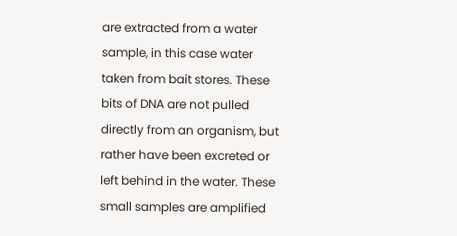are extracted from a water sample, in this case water taken from bait stores. These bits of DNA are not pulled directly from an organism, but rather have been excreted or left behind in the water. These small samples are amplified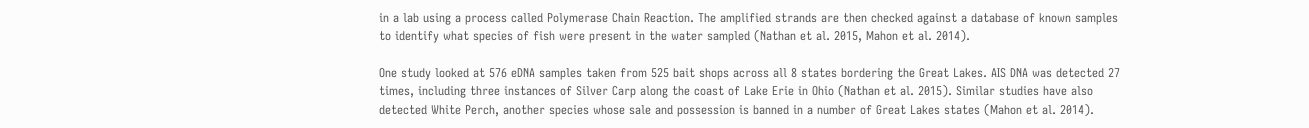in a lab using a process called Polymerase Chain Reaction. The amplified strands are then checked against a database of known samples to identify what species of fish were present in the water sampled (Nathan et al. 2015, Mahon et al. 2014).

One study looked at 576 eDNA samples taken from 525 bait shops across all 8 states bordering the Great Lakes. AIS DNA was detected 27 times, including three instances of Silver Carp along the coast of Lake Erie in Ohio (Nathan et al. 2015). Similar studies have also detected White Perch, another species whose sale and possession is banned in a number of Great Lakes states (Mahon et al. 2014).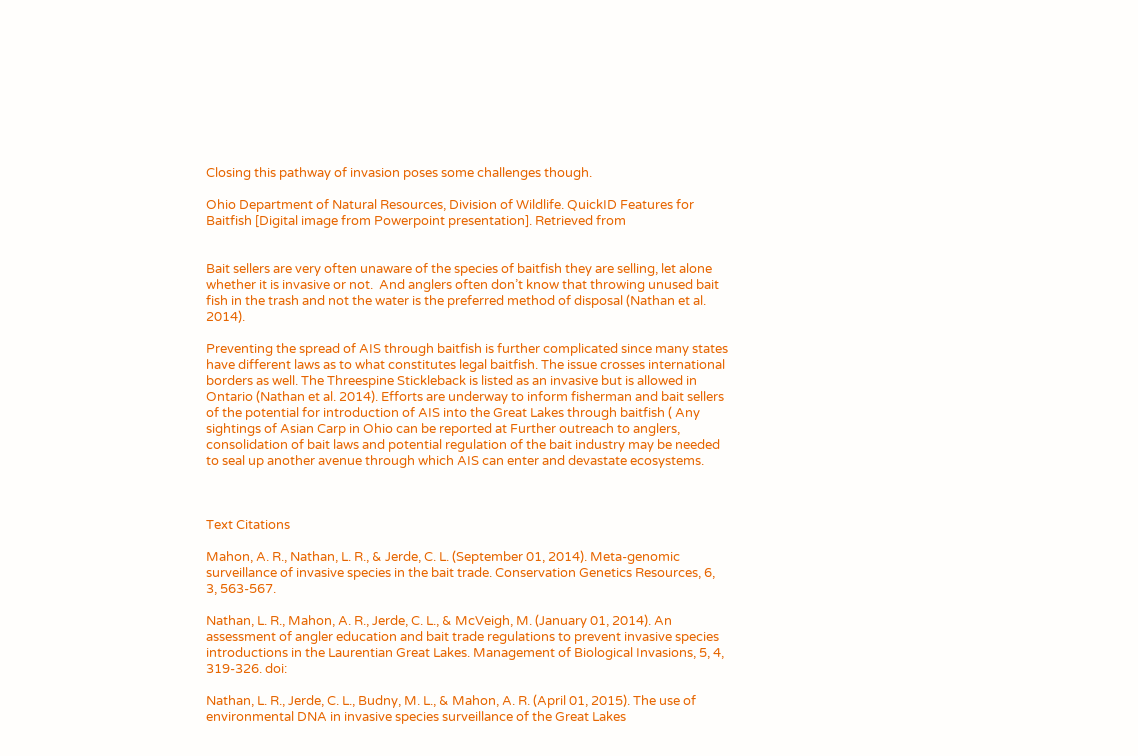Closing this pathway of invasion poses some challenges though.

Ohio Department of Natural Resources, Division of Wildlife. QuickID Features for Baitfish [Digital image from Powerpoint presentation]. Retrieved from


Bait sellers are very often unaware of the species of baitfish they are selling, let alone whether it is invasive or not.  And anglers often don’t know that throwing unused bait fish in the trash and not the water is the preferred method of disposal (Nathan et al. 2014).

Preventing the spread of AIS through baitfish is further complicated since many states have different laws as to what constitutes legal baitfish. The issue crosses international borders as well. The Threespine Stickleback is listed as an invasive but is allowed in Ontario (Nathan et al. 2014). Efforts are underway to inform fisherman and bait sellers of the potential for introduction of AIS into the Great Lakes through baitfish ( Any sightings of Asian Carp in Ohio can be reported at Further outreach to anglers, consolidation of bait laws and potential regulation of the bait industry may be needed to seal up another avenue through which AIS can enter and devastate ecosystems.



Text Citations

Mahon, A. R., Nathan, L. R., & Jerde, C. L. (September 01, 2014). Meta-genomic surveillance of invasive species in the bait trade. Conservation Genetics Resources, 6, 3, 563-567.

Nathan, L. R., Mahon, A. R., Jerde, C. L., & McVeigh, M. (January 01, 2014). An assessment of angler education and bait trade regulations to prevent invasive species introductions in the Laurentian Great Lakes. Management of Biological Invasions, 5, 4, 319-326. doi:

Nathan, L. R., Jerde, C. L., Budny, M. L., & Mahon, A. R. (April 01, 2015). The use of environmental DNA in invasive species surveillance of the Great Lakes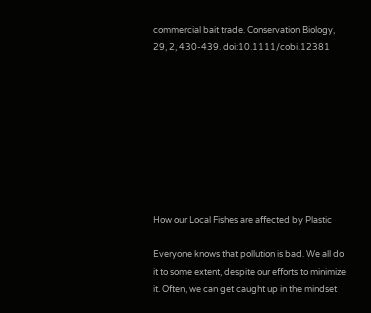commercial bait trade. Conservation Biology, 29, 2, 430-439. doi:10.1111/cobi.12381









How our Local Fishes are affected by Plastic

Everyone knows that pollution is bad. We all do it to some extent, despite our efforts to minimize it. Often, we can get caught up in the mindset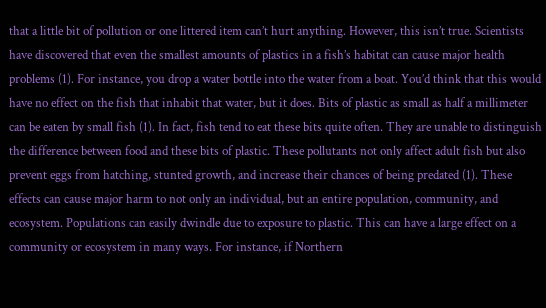that a little bit of pollution or one littered item can’t hurt anything. However, this isn’t true. Scientists have discovered that even the smallest amounts of plastics in a fish’s habitat can cause major health problems (1). For instance, you drop a water bottle into the water from a boat. You’d think that this would have no effect on the fish that inhabit that water, but it does. Bits of plastic as small as half a millimeter can be eaten by small fish (1). In fact, fish tend to eat these bits quite often. They are unable to distinguish the difference between food and these bits of plastic. These pollutants not only affect adult fish but also prevent eggs from hatching, stunted growth, and increase their chances of being predated (1). These effects can cause major harm to not only an individual, but an entire population, community, and ecosystem. Populations can easily dwindle due to exposure to plastic. This can have a large effect on a community or ecosystem in many ways. For instance, if Northern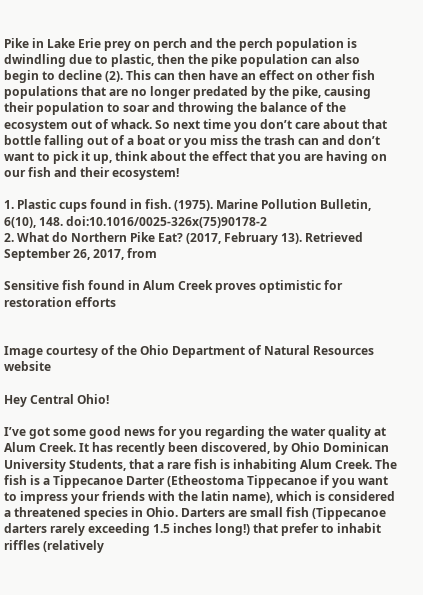Pike in Lake Erie prey on perch and the perch population is dwindling due to plastic, then the pike population can also begin to decline (2). This can then have an effect on other fish populations that are no longer predated by the pike, causing their population to soar and throwing the balance of the ecosystem out of whack. So next time you don’t care about that bottle falling out of a boat or you miss the trash can and don’t want to pick it up, think about the effect that you are having on our fish and their ecosystem!

1. Plastic cups found in fish. (1975). Marine Pollution Bulletin, 6(10), 148. doi:10.1016/0025-326x(75)90178-2
2. What do Northern Pike Eat? (2017, February 13). Retrieved September 26, 2017, from

Sensitive fish found in Alum Creek proves optimistic for restoration efforts


Image courtesy of the Ohio Department of Natural Resources website

Hey Central Ohio!

I’ve got some good news for you regarding the water quality at Alum Creek. It has recently been discovered, by Ohio Dominican University Students, that a rare fish is inhabiting Alum Creek. The fish is a Tippecanoe Darter (Etheostoma Tippecanoe if you want to impress your friends with the latin name), which is considered a threatened species in Ohio. Darters are small fish (Tippecanoe darters rarely exceeding 1.5 inches long!) that prefer to inhabit riffles (relatively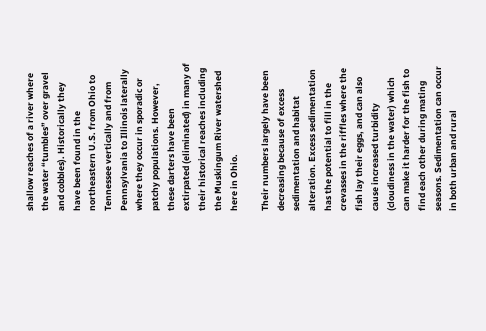shallow reaches of a river where the water “tumbles” over gravel and cobbles). Historically they have been found in the northeastern U.S. from Ohio to Tennessee vertically and from Pennsylvania to Illinois laterally where they occur in sporadic or patchy populations. However, these darters have been extirpated (eliminated) in many of their historical reaches including the Muskingum River watershed here in Ohio.

Their numbers largely have been decreasing because of excess sedimentation and habitat alteration. Excess sedimentation has the potential to fill in the crevasses in the riffles where the fish lay their eggs, and can also cause increased turbidity (cloudiness in the water) which can make it harder for the fish to find each other during mating seasons. Sedimentation can occur in both urban and rural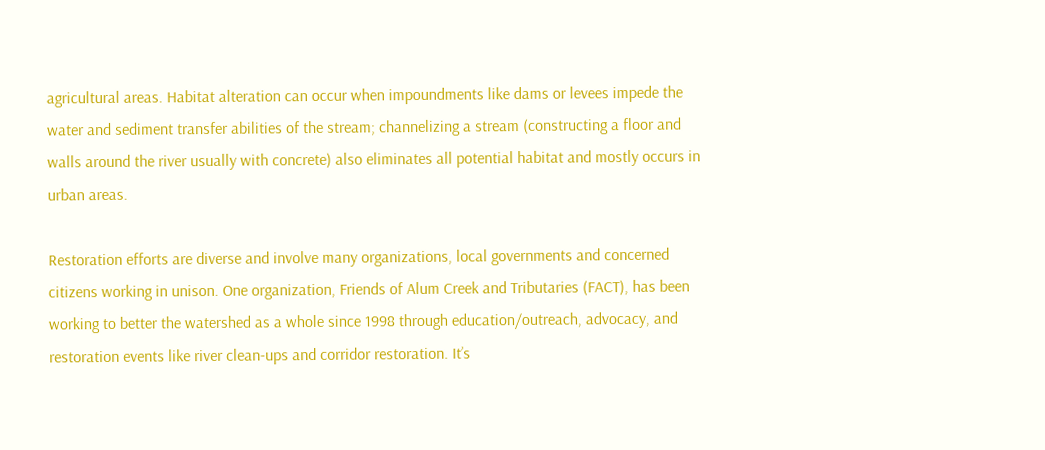agricultural areas. Habitat alteration can occur when impoundments like dams or levees impede the water and sediment transfer abilities of the stream; channelizing a stream (constructing a floor and walls around the river usually with concrete) also eliminates all potential habitat and mostly occurs in urban areas.

Restoration efforts are diverse and involve many organizations, local governments and concerned citizens working in unison. One organization, Friends of Alum Creek and Tributaries (FACT), has been working to better the watershed as a whole since 1998 through education/outreach, advocacy, and restoration events like river clean-ups and corridor restoration. It’s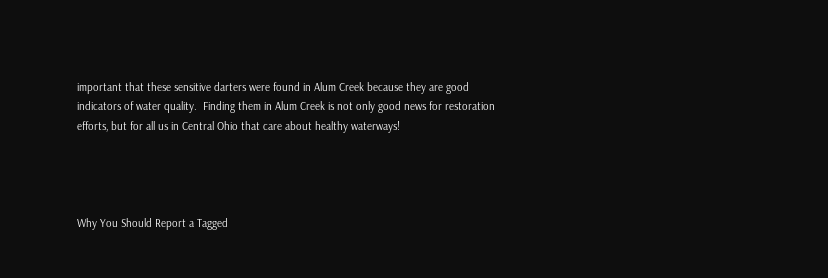important that these sensitive darters were found in Alum Creek because they are good indicators of water quality.  Finding them in Alum Creek is not only good news for restoration efforts, but for all us in Central Ohio that care about healthy waterways!




Why You Should Report a Tagged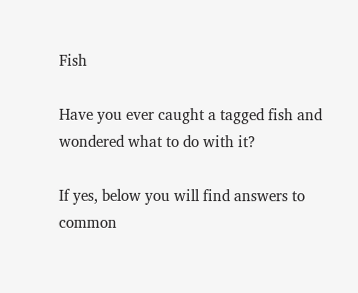Fish

Have you ever caught a tagged fish and wondered what to do with it?

If yes, below you will find answers to common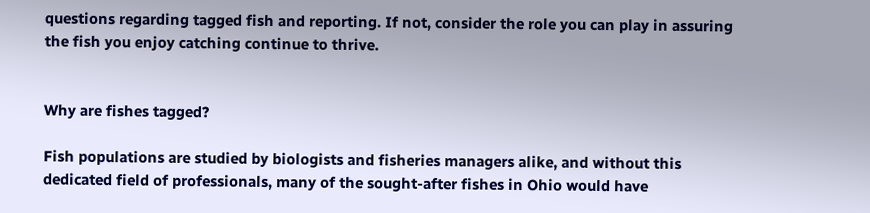questions regarding tagged fish and reporting. If not, consider the role you can play in assuring the fish you enjoy catching continue to thrive.


Why are fishes tagged?

Fish populations are studied by biologists and fisheries managers alike, and without this dedicated field of professionals, many of the sought-after fishes in Ohio would have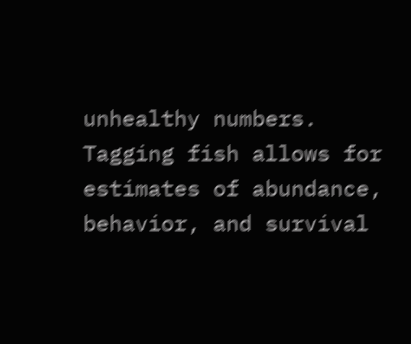unhealthy numbers. Tagging fish allows for estimates of abundance, behavior, and survival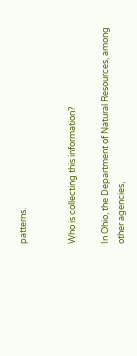patterns.


Who is collecting this information?

In Ohio, the Department of Natural Resources, among other agencies,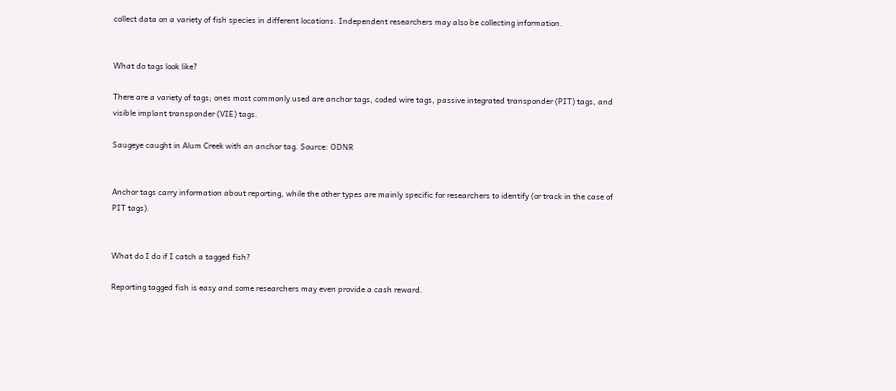collect data on a variety of fish species in different locations. Independent researchers may also be collecting information.


What do tags look like?

There are a variety of tags; ones most commonly used are anchor tags, coded wire tags, passive integrated transponder (PIT) tags, and visible implant transponder (VIE) tags.

Saugeye caught in Alum Creek with an anchor tag. Source: ODNR


Anchor tags carry information about reporting, while the other types are mainly specific for researchers to identify (or track in the case of PIT tags).


What do I do if I catch a tagged fish?

Reporting tagged fish is easy and some researchers may even provide a cash reward.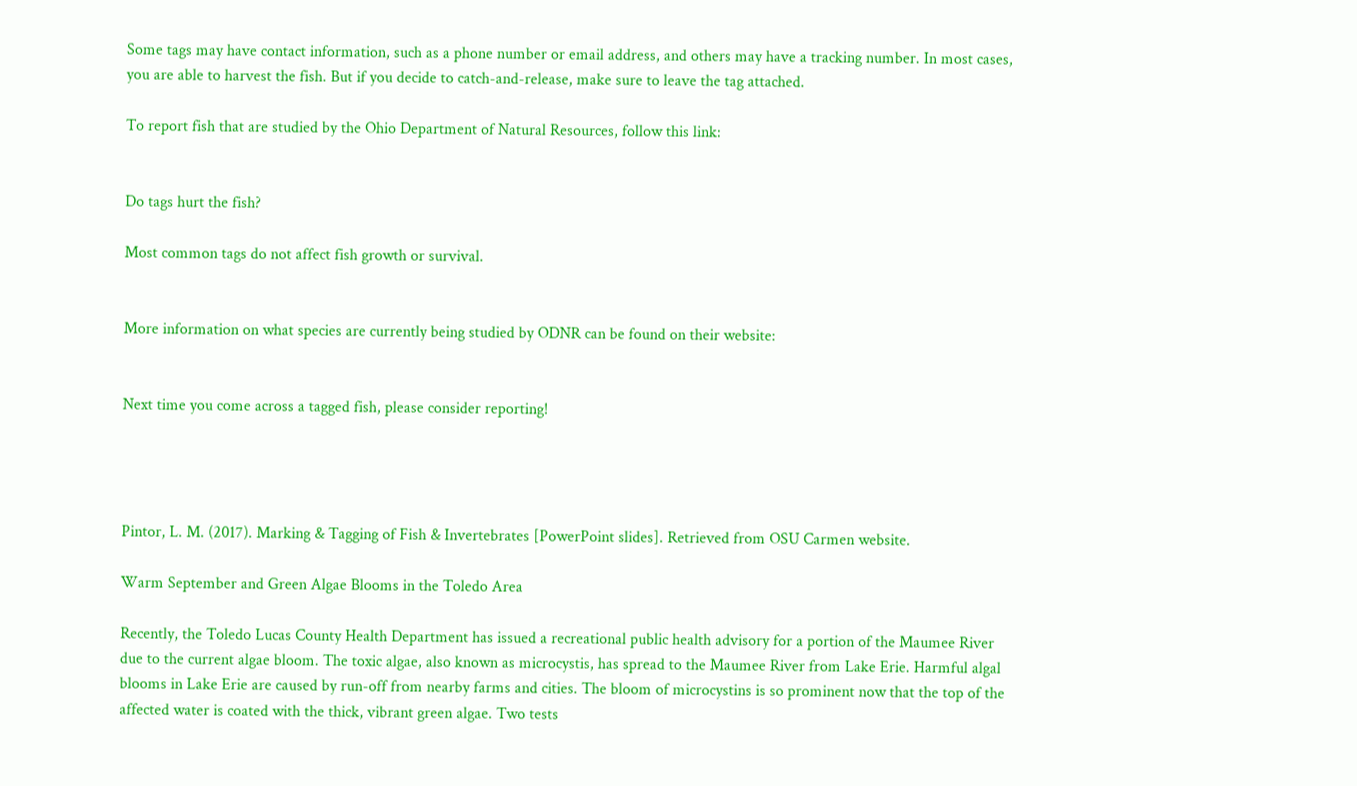Some tags may have contact information, such as a phone number or email address, and others may have a tracking number. In most cases, you are able to harvest the fish. But if you decide to catch-and-release, make sure to leave the tag attached.

To report fish that are studied by the Ohio Department of Natural Resources, follow this link:


Do tags hurt the fish?

Most common tags do not affect fish growth or survival.


More information on what species are currently being studied by ODNR can be found on their website:


Next time you come across a tagged fish, please consider reporting!




Pintor, L. M. (2017). Marking & Tagging of Fish & Invertebrates [PowerPoint slides]. Retrieved from OSU Carmen website.

Warm September and Green Algae Blooms in the Toledo Area

Recently, the Toledo Lucas County Health Department has issued a recreational public health advisory for a portion of the Maumee River due to the current algae bloom. The toxic algae, also known as microcystis, has spread to the Maumee River from Lake Erie. Harmful algal blooms in Lake Erie are caused by run-off from nearby farms and cities. The bloom of microcystins is so prominent now that the top of the affected water is coated with the thick, vibrant green algae. Two tests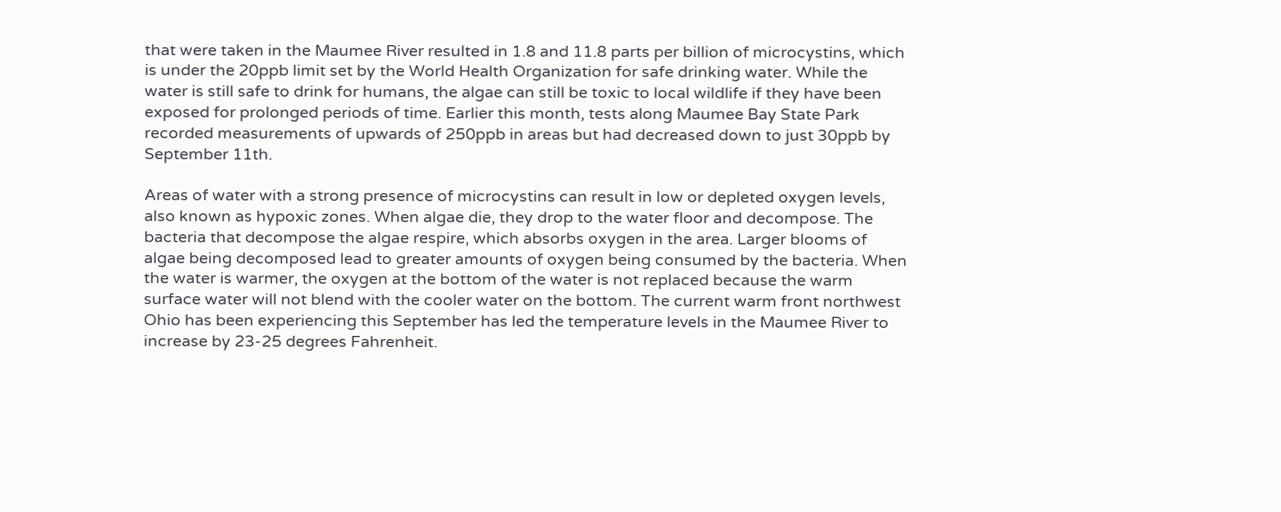that were taken in the Maumee River resulted in 1.8 and 11.8 parts per billion of microcystins, which is under the 20ppb limit set by the World Health Organization for safe drinking water. While the water is still safe to drink for humans, the algae can still be toxic to local wildlife if they have been exposed for prolonged periods of time. Earlier this month, tests along Maumee Bay State Park recorded measurements of upwards of 250ppb in areas but had decreased down to just 30ppb by September 11th.

Areas of water with a strong presence of microcystins can result in low or depleted oxygen levels, also known as hypoxic zones. When algae die, they drop to the water floor and decompose. The bacteria that decompose the algae respire, which absorbs oxygen in the area. Larger blooms of algae being decomposed lead to greater amounts of oxygen being consumed by the bacteria. When the water is warmer, the oxygen at the bottom of the water is not replaced because the warm surface water will not blend with the cooler water on the bottom. The current warm front northwest Ohio has been experiencing this September has led the temperature levels in the Maumee River to increase by 23-25 degrees Fahrenheit.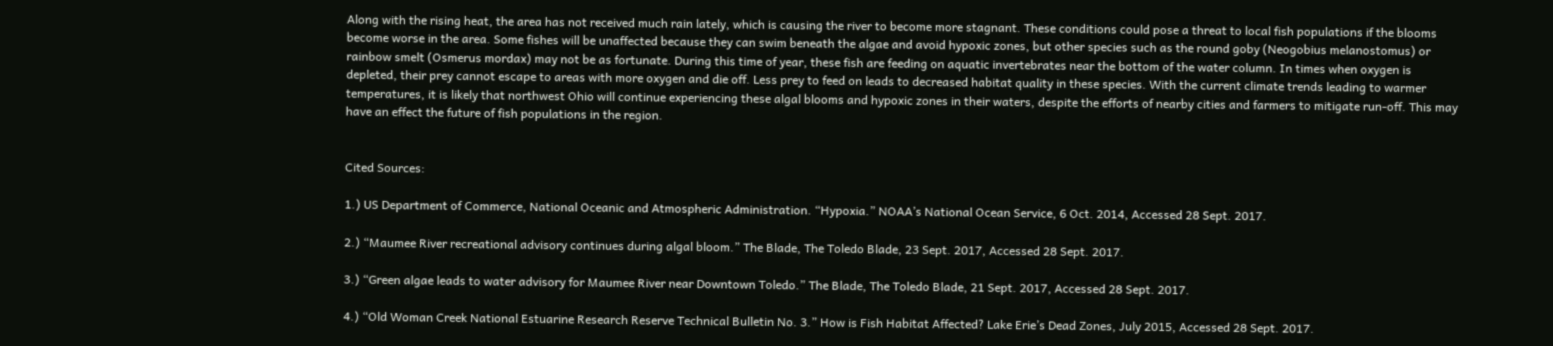Along with the rising heat, the area has not received much rain lately, which is causing the river to become more stagnant. These conditions could pose a threat to local fish populations if the blooms become worse in the area. Some fishes will be unaffected because they can swim beneath the algae and avoid hypoxic zones, but other species such as the round goby (Neogobius melanostomus) or rainbow smelt (Osmerus mordax) may not be as fortunate. During this time of year, these fish are feeding on aquatic invertebrates near the bottom of the water column. In times when oxygen is depleted, their prey cannot escape to areas with more oxygen and die off. Less prey to feed on leads to decreased habitat quality in these species. With the current climate trends leading to warmer temperatures, it is likely that northwest Ohio will continue experiencing these algal blooms and hypoxic zones in their waters, despite the efforts of nearby cities and farmers to mitigate run-off. This may have an effect the future of fish populations in the region.


Cited Sources:

1.) US Department of Commerce, National Oceanic and Atmospheric Administration. “Hypoxia.” NOAA’s National Ocean Service, 6 Oct. 2014, Accessed 28 Sept. 2017.

2.) “Maumee River recreational advisory continues during algal bloom.” The Blade, The Toledo Blade, 23 Sept. 2017, Accessed 28 Sept. 2017.

3.) “Green algae leads to water advisory for Maumee River near Downtown Toledo.” The Blade, The Toledo Blade, 21 Sept. 2017, Accessed 28 Sept. 2017.

4.) “Old Woman Creek National Estuarine Research Reserve Technical Bulletin No. 3.” How is Fish Habitat Affected? Lake Erie’s Dead Zones, July 2015, Accessed 28 Sept. 2017.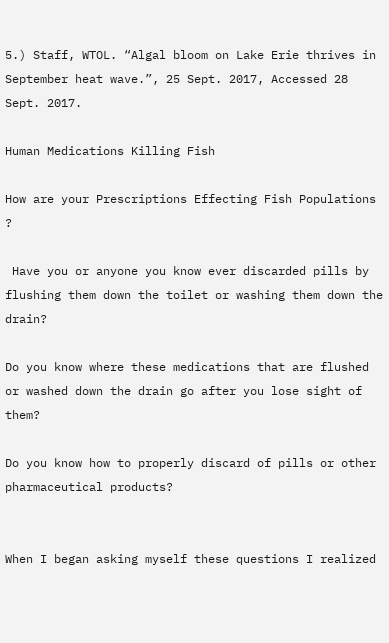5.) Staff, WTOL. “Algal bloom on Lake Erie thrives in September heat wave.”, 25 Sept. 2017, Accessed 28 Sept. 2017.

Human Medications Killing Fish

How are your Prescriptions Effecting Fish Populations ?

 Have you or anyone you know ever discarded pills by flushing them down the toilet or washing them down the drain?

Do you know where these medications that are flushed or washed down the drain go after you lose sight of them?

Do you know how to properly discard of pills or other pharmaceutical products?


When I began asking myself these questions I realized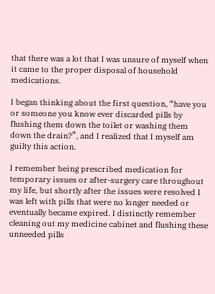that there was a lot that I was unsure of myself when it came to the proper disposal of household medications.

I began thinking about the first question, “have you or someone you know ever discarded pills by flushing them down the toilet or washing them down the drain?”, and I realized that I myself am guilty this action.

I remember being prescribed medication for temporary issues or after-surgery care throughout my life, but shortly after the issues were resolved I was left with pills that were no longer needed or eventually became expired. I distinctly remember cleaning out my medicine cabinet and flushing these unneeded pills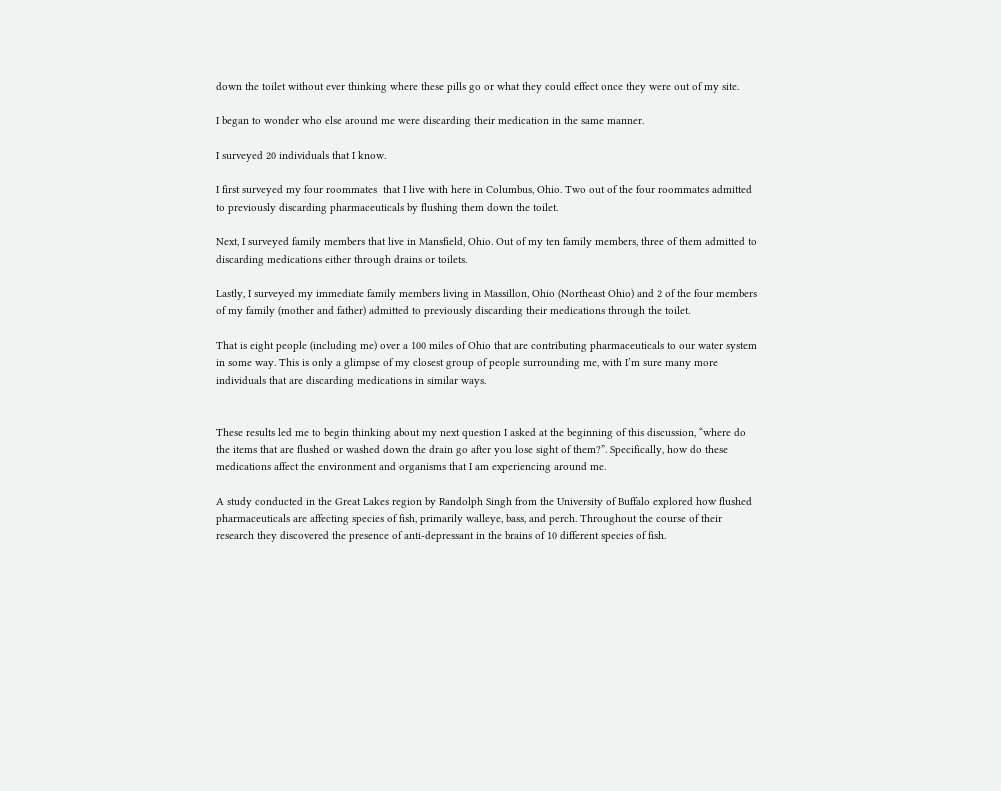down the toilet without ever thinking where these pills go or what they could effect once they were out of my site.

I began to wonder who else around me were discarding their medication in the same manner.

I surveyed 20 individuals that I know.

I first surveyed my four roommates  that I live with here in Columbus, Ohio. Two out of the four roommates admitted to previously discarding pharmaceuticals by flushing them down the toilet.

Next, I surveyed family members that live in Mansfield, Ohio. Out of my ten family members, three of them admitted to discarding medications either through drains or toilets.

Lastly, I surveyed my immediate family members living in Massillon, Ohio (Northeast Ohio) and 2 of the four members of my family (mother and father) admitted to previously discarding their medications through the toilet.

That is eight people (including me) over a 100 miles of Ohio that are contributing pharmaceuticals to our water system in some way. This is only a glimpse of my closest group of people surrounding me, with I’m sure many more individuals that are discarding medications in similar ways.


These results led me to begin thinking about my next question I asked at the beginning of this discussion, “where do the items that are flushed or washed down the drain go after you lose sight of them?”. Specifically, how do these medications affect the environment and organisms that I am experiencing around me.

A study conducted in the Great Lakes region by Randolph Singh from the University of Buffalo explored how flushed pharmaceuticals are affecting species of fish, primarily walleye, bass, and perch. Throughout the course of their research they discovered the presence of anti-depressant in the brains of 10 different species of fish.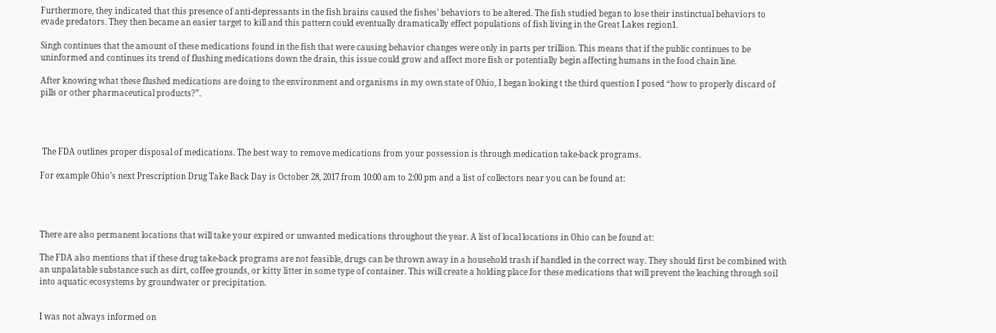Furthermore, they indicated that this presence of anti-depressants in the fish brains caused the fishes’ behaviors to be altered. The fish studied began to lose their instinctual behaviors to evade predators. They then became an easier target to kill and this pattern could eventually dramatically effect populations of fish living in the Great Lakes region1.

Singh continues that the amount of these medications found in the fish that were causing behavior changes were only in parts per trillion. This means that if the public continues to be uninformed and continues its trend of flushing medications down the drain, this issue could grow and affect more fish or potentially begin affecting humans in the food chain line.

After knowing what these flushed medications are doing to the environment and organisms in my own state of Ohio, I began looking t the third question I posed “how to properly discard of pills or other pharmaceutical products?”.




 The FDA outlines proper disposal of medications. The best way to remove medications from your possession is through medication take-back programs.

For example Ohio’s next Prescription Drug Take Back Day is October 28, 2017 from 10:00 am to 2:00 pm and a list of collectors near you can be found at:




There are also permanent locations that will take your expired or unwanted medications throughout the year. A list of local locations in Ohio can be found at:

The FDA also mentions that if these drug take-back programs are not feasible, drugs can be thrown away in a household trash if handled in the correct way. They should first be combined with an unpalatable substance such as dirt, coffee grounds, or kitty litter in some type of container. This will create a holding place for these medications that will prevent the leaching through soil into aquatic ecosystems by groundwater or precipitation.


I was not always informed on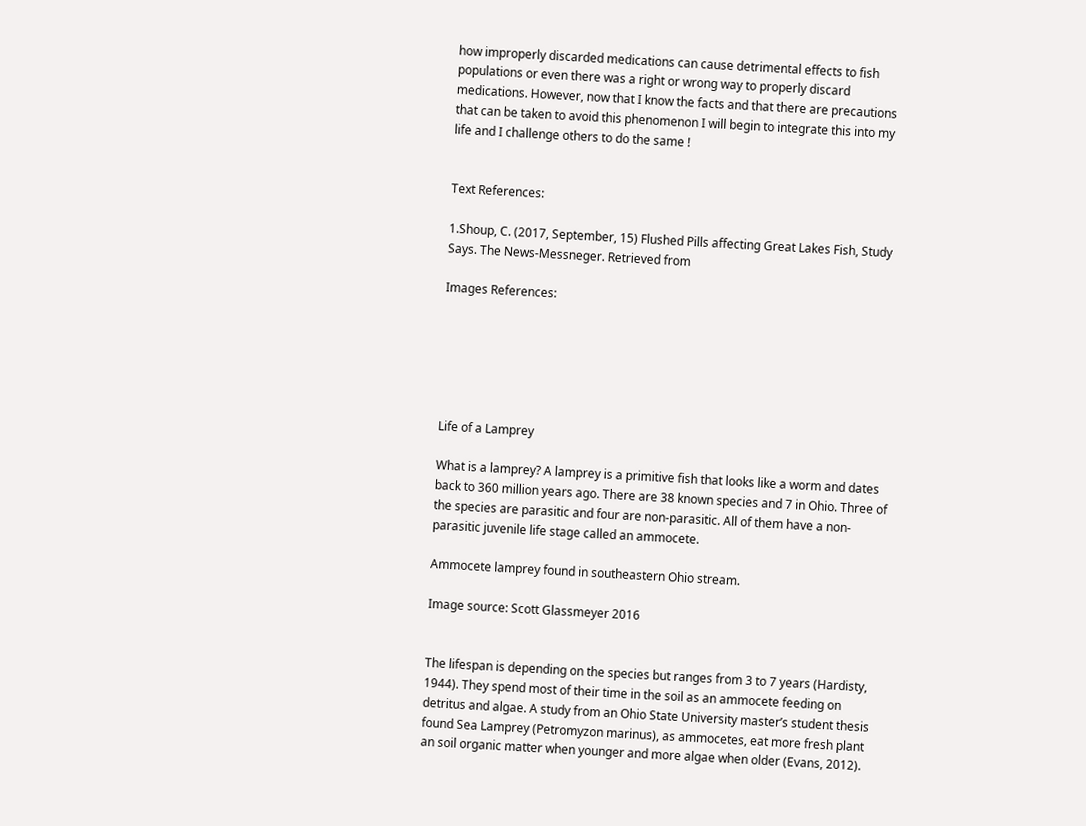how improperly discarded medications can cause detrimental effects to fish populations or even there was a right or wrong way to properly discard medications. However, now that I know the facts and that there are precautions that can be taken to avoid this phenomenon I will begin to integrate this into my life and I challenge others to do the same !


Text References:

1.Shoup, C. (2017, September, 15) Flushed Pills affecting Great Lakes Fish, Study Says. The News-Messneger. Retrieved from

Images References:






Life of a Lamprey

What is a lamprey? A lamprey is a primitive fish that looks like a worm and dates back to 360 million years ago. There are 38 known species and 7 in Ohio. Three of the species are parasitic and four are non-parasitic. All of them have a non-parasitic juvenile life stage called an ammocete.

Ammocete lamprey found in southeastern Ohio stream.

Image source: Scott Glassmeyer 2016


The lifespan is depending on the species but ranges from 3 to 7 years (Hardisty, 1944). They spend most of their time in the soil as an ammocete feeding on detritus and algae. A study from an Ohio State University master’s student thesis found Sea Lamprey (Petromyzon marinus), as ammocetes, eat more fresh plant an soil organic matter when younger and more algae when older (Evans, 2012).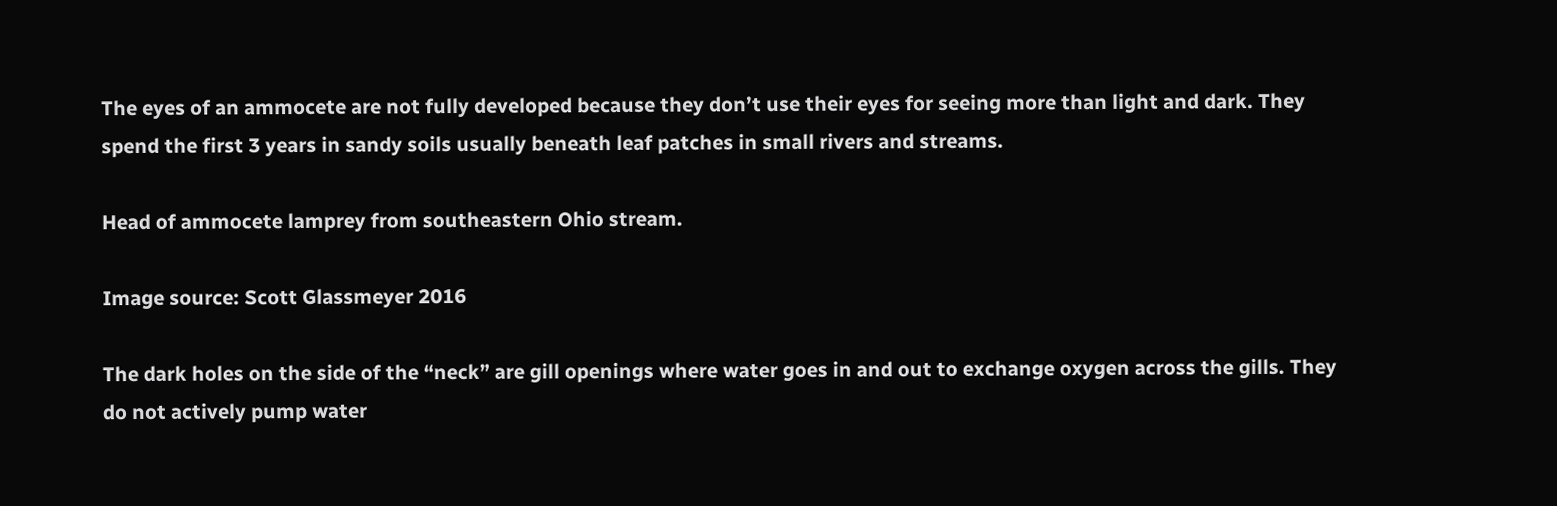The eyes of an ammocete are not fully developed because they don’t use their eyes for seeing more than light and dark. They spend the first 3 years in sandy soils usually beneath leaf patches in small rivers and streams.

Head of ammocete lamprey from southeastern Ohio stream.

Image source: Scott Glassmeyer 2016

The dark holes on the side of the “neck” are gill openings where water goes in and out to exchange oxygen across the gills. They do not actively pump water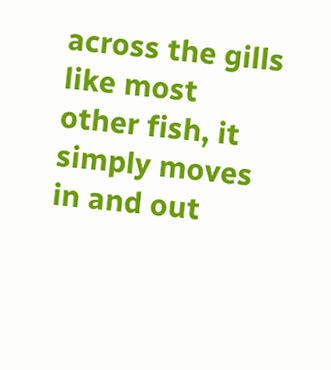across the gills like most other fish, it simply moves in and out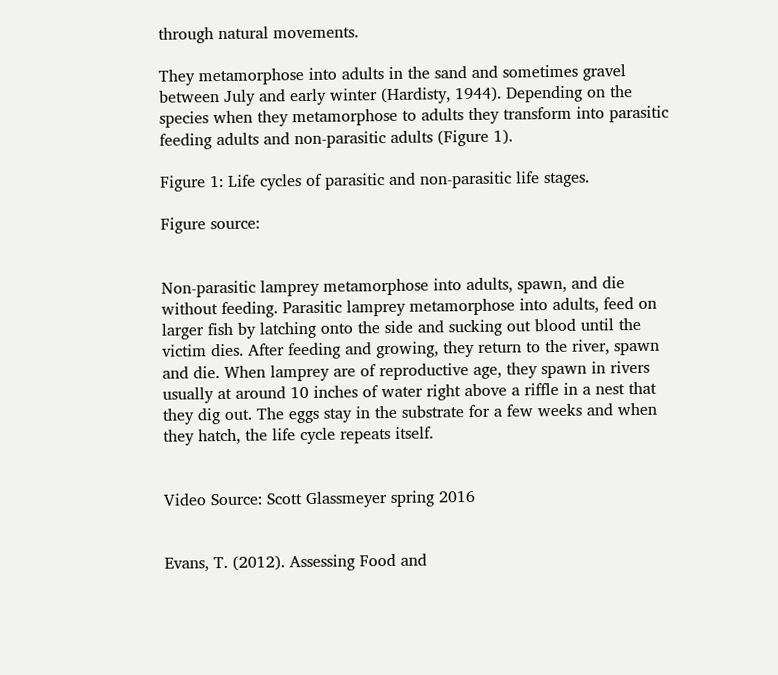through natural movements.

They metamorphose into adults in the sand and sometimes gravel between July and early winter (Hardisty, 1944). Depending on the species when they metamorphose to adults they transform into parasitic feeding adults and non-parasitic adults (Figure 1).

Figure 1: Life cycles of parasitic and non-parasitic life stages.

Figure source:


Non-parasitic lamprey metamorphose into adults, spawn, and die without feeding. Parasitic lamprey metamorphose into adults, feed on larger fish by latching onto the side and sucking out blood until the victim dies. After feeding and growing, they return to the river, spawn and die. When lamprey are of reproductive age, they spawn in rivers usually at around 10 inches of water right above a riffle in a nest that they dig out. The eggs stay in the substrate for a few weeks and when they hatch, the life cycle repeats itself.


Video Source: Scott Glassmeyer spring 2016


Evans, T. (2012). Assessing Food and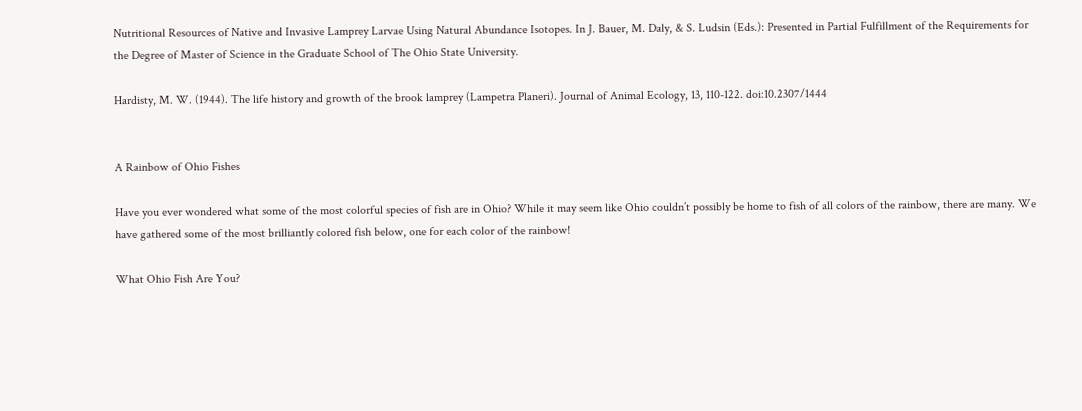Nutritional Resources of Native and Invasive Lamprey Larvae Using Natural Abundance Isotopes. In J. Bauer, M. Daly, & S. Ludsin (Eds.): Presented in Partial Fulfillment of the Requirements for the Degree of Master of Science in the Graduate School of The Ohio State University.

Hardisty, M. W. (1944). The life history and growth of the brook lamprey (Lampetra Planeri). Journal of Animal Ecology, 13, 110-122. doi:10.2307/1444


A Rainbow of Ohio Fishes

Have you ever wondered what some of the most colorful species of fish are in Ohio? While it may seem like Ohio couldn’t possibly be home to fish of all colors of the rainbow, there are many. We have gathered some of the most brilliantly colored fish below, one for each color of the rainbow!

What Ohio Fish Are You?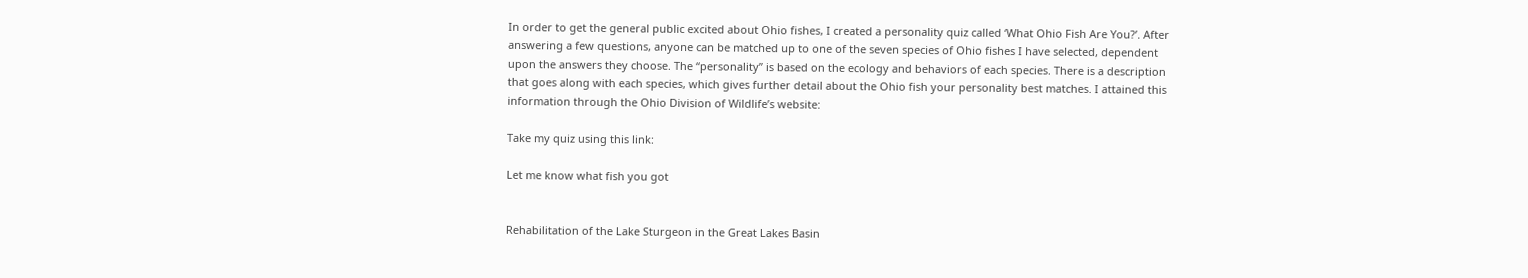In order to get the general public excited about Ohio fishes, I created a personality quiz called ‘What Ohio Fish Are You?’. After answering a few questions, anyone can be matched up to one of the seven species of Ohio fishes I have selected, dependent upon the answers they choose. The “personality” is based on the ecology and behaviors of each species. There is a description that goes along with each species, which gives further detail about the Ohio fish your personality best matches. I attained this information through the Ohio Division of Wildlife’s website:

Take my quiz using this link:

Let me know what fish you got


Rehabilitation of the Lake Sturgeon in the Great Lakes Basin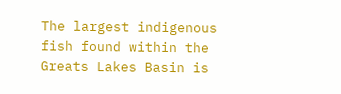The largest indigenous fish found within the Greats Lakes Basin is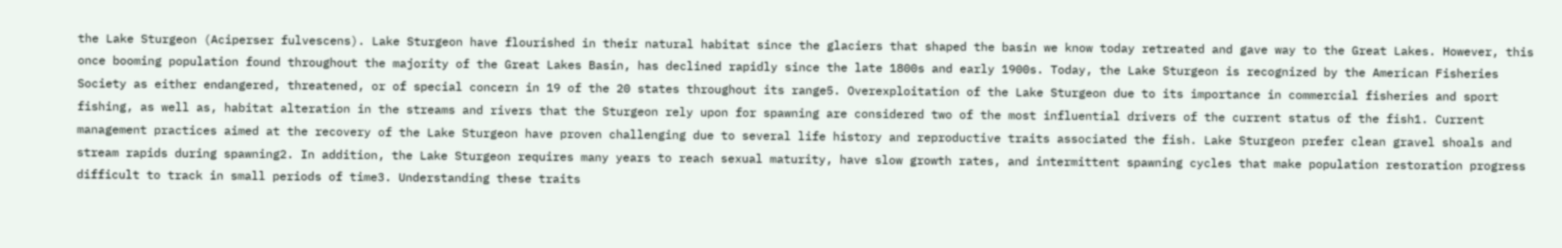the Lake Sturgeon (Aciperser fulvescens). Lake Sturgeon have flourished in their natural habitat since the glaciers that shaped the basin we know today retreated and gave way to the Great Lakes. However, this once booming population found throughout the majority of the Great Lakes Basin, has declined rapidly since the late 1800s and early 1900s. Today, the Lake Sturgeon is recognized by the American Fisheries Society as either endangered, threatened, or of special concern in 19 of the 20 states throughout its range5. Overexploitation of the Lake Sturgeon due to its importance in commercial fisheries and sport fishing, as well as, habitat alteration in the streams and rivers that the Sturgeon rely upon for spawning are considered two of the most influential drivers of the current status of the fish1. Current management practices aimed at the recovery of the Lake Sturgeon have proven challenging due to several life history and reproductive traits associated the fish. Lake Sturgeon prefer clean gravel shoals and stream rapids during spawning2. In addition, the Lake Sturgeon requires many years to reach sexual maturity, have slow growth rates, and intermittent spawning cycles that make population restoration progress difficult to track in small periods of time3. Understanding these traits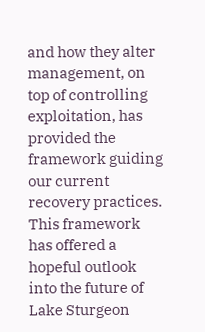and how they alter management, on top of controlling exploitation, has provided the framework guiding our current recovery practices. This framework has offered a hopeful outlook into the future of Lake Sturgeon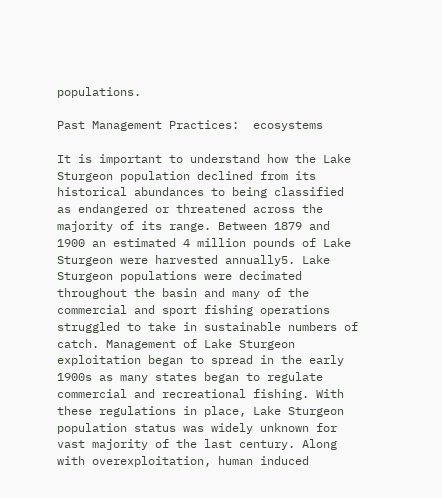populations.

Past Management Practices:  ecosystems

It is important to understand how the Lake Sturgeon population declined from its historical abundances to being classified as endangered or threatened across the majority of its range. Between 1879 and 1900 an estimated 4 million pounds of Lake Sturgeon were harvested annually5. Lake Sturgeon populations were decimated throughout the basin and many of the commercial and sport fishing operations struggled to take in sustainable numbers of catch. Management of Lake Sturgeon exploitation began to spread in the early 1900s as many states began to regulate commercial and recreational fishing. With these regulations in place, Lake Sturgeon population status was widely unknown for vast majority of the last century. Along with overexploitation, human induced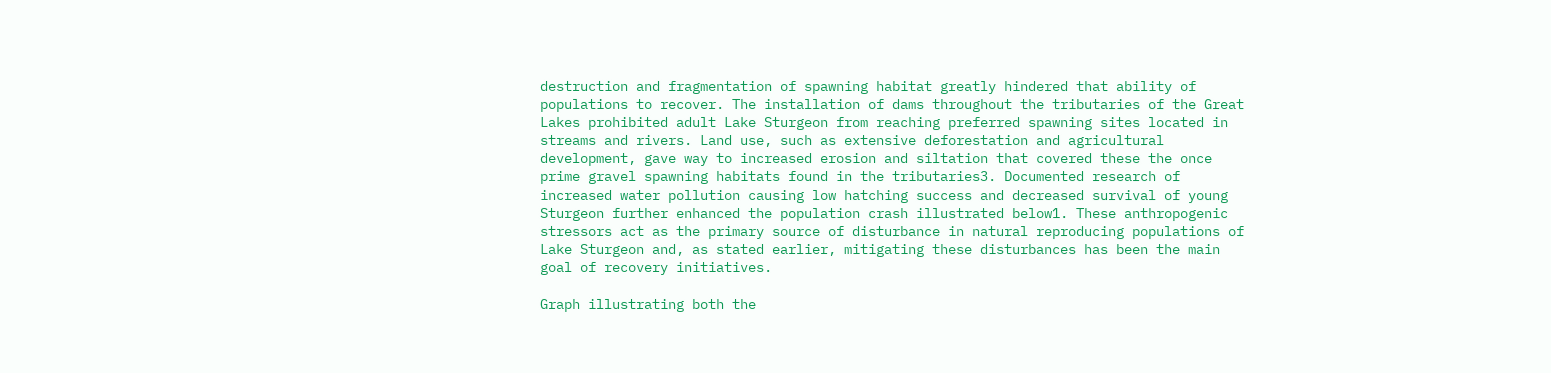destruction and fragmentation of spawning habitat greatly hindered that ability of populations to recover. The installation of dams throughout the tributaries of the Great Lakes prohibited adult Lake Sturgeon from reaching preferred spawning sites located in streams and rivers. Land use, such as extensive deforestation and agricultural development, gave way to increased erosion and siltation that covered these the once prime gravel spawning habitats found in the tributaries3. Documented research of increased water pollution causing low hatching success and decreased survival of young Sturgeon further enhanced the population crash illustrated below1. These anthropogenic stressors act as the primary source of disturbance in natural reproducing populations of Lake Sturgeon and, as stated earlier, mitigating these disturbances has been the main goal of recovery initiatives.

Graph illustrating both the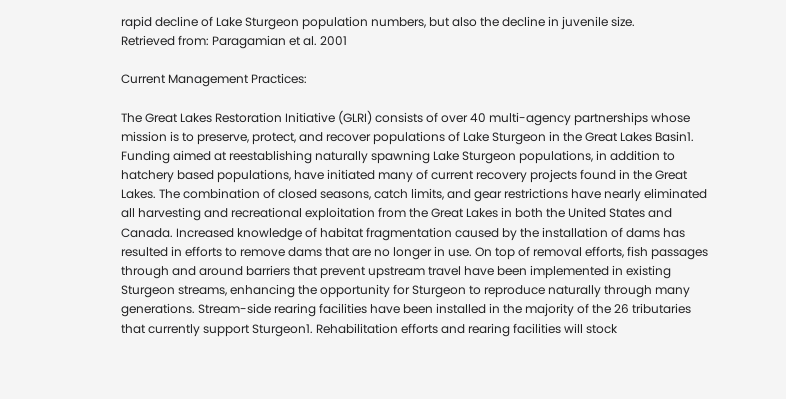rapid decline of Lake Sturgeon population numbers, but also the decline in juvenile size.                             Retrieved from: Paragamian et al. 2001

Current Management Practices:

The Great Lakes Restoration Initiative (GLRI) consists of over 40 multi-agency partnerships whose mission is to preserve, protect, and recover populations of Lake Sturgeon in the Great Lakes Basin1. Funding aimed at reestablishing naturally spawning Lake Sturgeon populations, in addition to hatchery based populations, have initiated many of current recovery projects found in the Great Lakes. The combination of closed seasons, catch limits, and gear restrictions have nearly eliminated all harvesting and recreational exploitation from the Great Lakes in both the United States and Canada. Increased knowledge of habitat fragmentation caused by the installation of dams has resulted in efforts to remove dams that are no longer in use. On top of removal efforts, fish passages through and around barriers that prevent upstream travel have been implemented in existing Sturgeon streams, enhancing the opportunity for Sturgeon to reproduce naturally through many generations. Stream-side rearing facilities have been installed in the majority of the 26 tributaries that currently support Sturgeon1. Rehabilitation efforts and rearing facilities will stock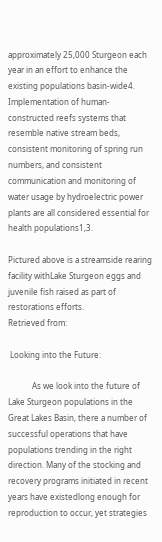approximately 25,000 Sturgeon each year in an effort to enhance the existing populations basin-wide4. Implementation of human-constructed reefs systems that resemble native stream beds, consistent monitoring of spring run numbers, and consistent communication and monitoring of water usage by hydroelectric power plants are all considered essential for health populations1,3.

Pictured above is a streamside rearing facility withLake Sturgeon eggs and juvenile fish raised as part of restorations efforts.                    Retrieved from:

 Looking into the Future:

            As we look into the future of Lake Sturgeon populations in the Great Lakes Basin, there a number of successful operations that have populations trending in the right direction. Many of the stocking and recovery programs initiated in recent years have existedlong enough for reproduction to occur, yet strategies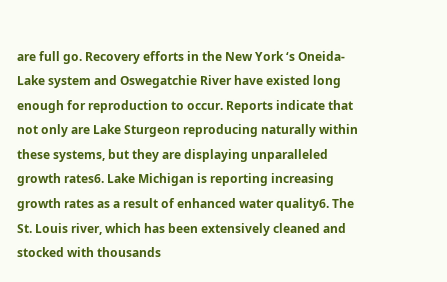are full go. Recovery efforts in the New York ‘s Oneida-Lake system and Oswegatchie River have existed long enough for reproduction to occur. Reports indicate that not only are Lake Sturgeon reproducing naturally within these systems, but they are displaying unparalleled growth rates6. Lake Michigan is reporting increasing growth rates as a result of enhanced water quality6. The St. Louis river, which has been extensively cleaned and stocked with thousands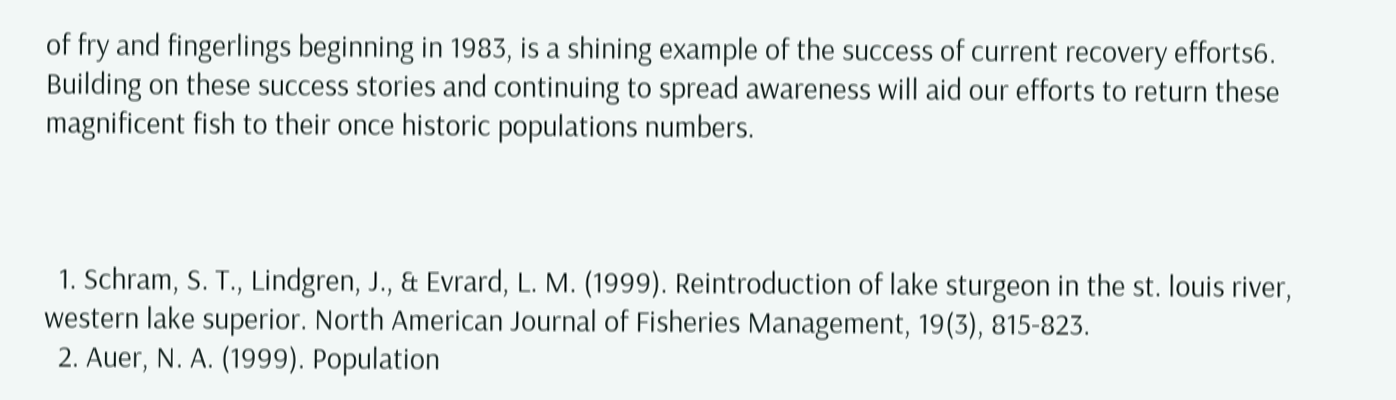of fry and fingerlings beginning in 1983, is a shining example of the success of current recovery efforts6. Building on these success stories and continuing to spread awareness will aid our efforts to return these magnificent fish to their once historic populations numbers.



  1. Schram, S. T., Lindgren, J., & Evrard, L. M. (1999). Reintroduction of lake sturgeon in the st. louis river, western lake superior. North American Journal of Fisheries Management, 19(3), 815-823.
  2. Auer, N. A. (1999). Population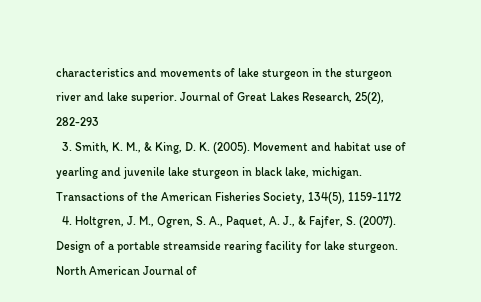characteristics and movements of lake sturgeon in the sturgeon river and lake superior. Journal of Great Lakes Research, 25(2), 282-293
  3. Smith, K. M., & King, D. K. (2005). Movement and habitat use of yearling and juvenile lake sturgeon in black lake, michigan. Transactions of the American Fisheries Society, 134(5), 1159-1172
  4. Holtgren, J. M., Ogren, S. A., Paquet, A. J., & Fajfer, S. (2007). Design of a portable streamside rearing facility for lake sturgeon. North American Journal of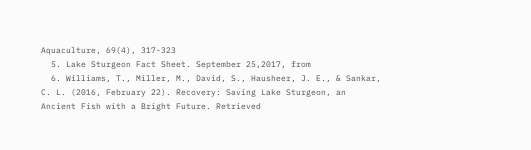Aquaculture, 69(4), 317-323
  5. Lake Sturgeon Fact Sheet. September 25,2017, from
  6. Williams, T., Miller, M., David, S., Hausheer, J. E., & Sankar, C. L. (2016, February 22). Recovery: Saving Lake Sturgeon, an Ancient Fish with a Bright Future. Retrieved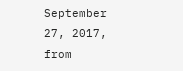September 27, 2017, from